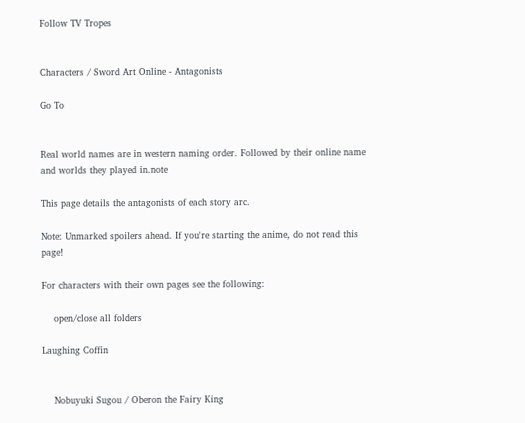Follow TV Tropes


Characters / Sword Art Online - Antagonists

Go To


Real world names are in western naming order. Followed by their online name and worlds they played in.note

This page details the antagonists of each story arc.

Note: Unmarked spoilers ahead. If you're starting the anime, do not read this page!

For characters with their own pages see the following:

    open/close all folders

Laughing Coffin


    Nobuyuki Sugou / Oberon the Fairy King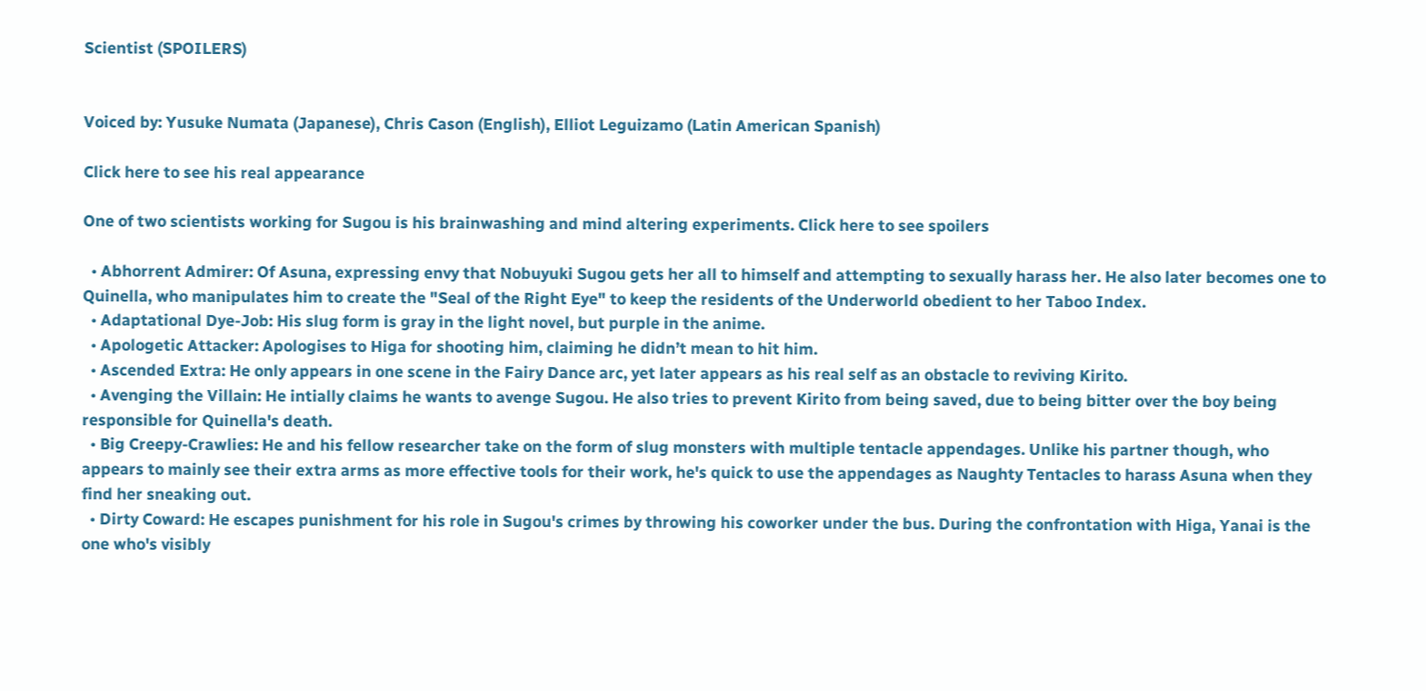Scientist (SPOILERS)


Voiced by: Yusuke Numata (Japanese), Chris Cason (English), Elliot Leguizamo (Latin American Spanish)

Click here to see his real appearance

One of two scientists working for Sugou is his brainwashing and mind altering experiments. Click here to see spoilers

  • Abhorrent Admirer: Of Asuna, expressing envy that Nobuyuki Sugou gets her all to himself and attempting to sexually harass her. He also later becomes one to Quinella, who manipulates him to create the "Seal of the Right Eye" to keep the residents of the Underworld obedient to her Taboo Index.
  • Adaptational Dye-Job: His slug form is gray in the light novel, but purple in the anime.
  • Apologetic Attacker: Apologises to Higa for shooting him, claiming he didn’t mean to hit him.
  • Ascended Extra: He only appears in one scene in the Fairy Dance arc, yet later appears as his real self as an obstacle to reviving Kirito.
  • Avenging the Villain: He intially claims he wants to avenge Sugou. He also tries to prevent Kirito from being saved, due to being bitter over the boy being responsible for Quinella's death.
  • Big Creepy-Crawlies: He and his fellow researcher take on the form of slug monsters with multiple tentacle appendages. Unlike his partner though, who appears to mainly see their extra arms as more effective tools for their work, he's quick to use the appendages as Naughty Tentacles to harass Asuna when they find her sneaking out.
  • Dirty Coward: He escapes punishment for his role in Sugou's crimes by throwing his coworker under the bus. During the confrontation with Higa, Yanai is the one who's visibly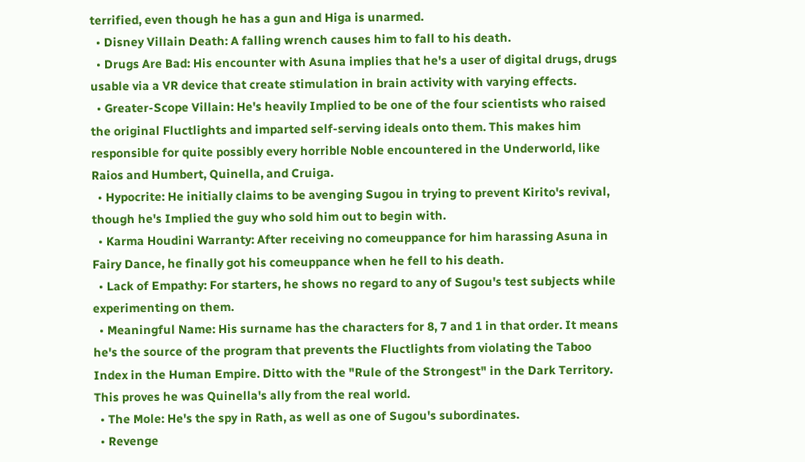terrified, even though he has a gun and Higa is unarmed.
  • Disney Villain Death: A falling wrench causes him to fall to his death.
  • Drugs Are Bad: His encounter with Asuna implies that he's a user of digital drugs, drugs usable via a VR device that create stimulation in brain activity with varying effects.
  • Greater-Scope Villain: He's heavily Implied to be one of the four scientists who raised the original Fluctlights and imparted self-serving ideals onto them. This makes him responsible for quite possibly every horrible Noble encountered in the Underworld, like Raios and Humbert, Quinella, and Cruiga.
  • Hypocrite: He initially claims to be avenging Sugou in trying to prevent Kirito's revival, though he's Implied the guy who sold him out to begin with.
  • Karma Houdini Warranty: After receiving no comeuppance for him harassing Asuna in Fairy Dance, he finally got his comeuppance when he fell to his death.
  • Lack of Empathy: For starters, he shows no regard to any of Sugou's test subjects while experimenting on them.
  • Meaningful Name: His surname has the characters for 8, 7 and 1 in that order. It means he's the source of the program that prevents the Fluctlights from violating the Taboo Index in the Human Empire. Ditto with the "Rule of the Strongest" in the Dark Territory. This proves he was Quinella's ally from the real world.
  • The Mole: He's the spy in Rath, as well as one of Sugou's subordinates.
  • Revenge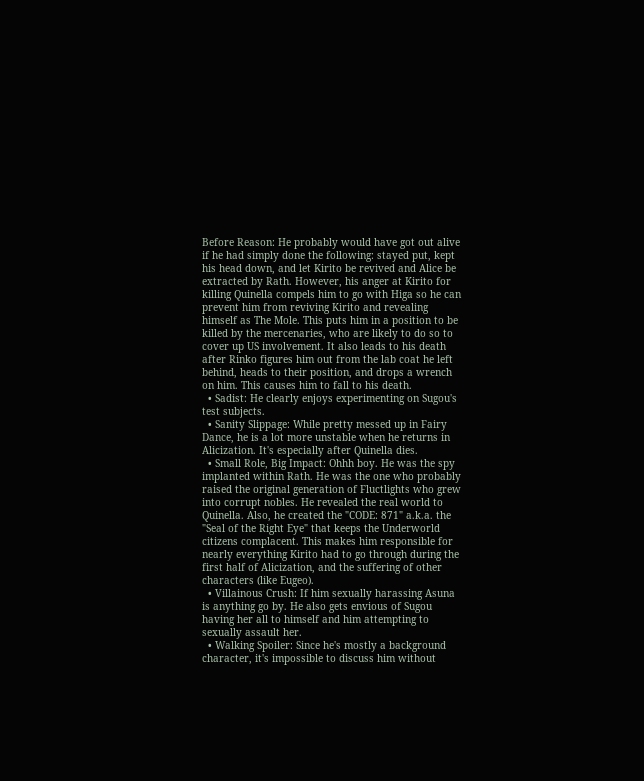Before Reason: He probably would have got out alive if he had simply done the following: stayed put, kept his head down, and let Kirito be revived and Alice be extracted by Rath. However, his anger at Kirito for killing Quinella compels him to go with Higa so he can prevent him from reviving Kirito and revealing himself as The Mole. This puts him in a position to be killed by the mercenaries, who are likely to do so to cover up US involvement. It also leads to his death after Rinko figures him out from the lab coat he left behind, heads to their position, and drops a wrench on him. This causes him to fall to his death.
  • Sadist: He clearly enjoys experimenting on Sugou's test subjects.
  • Sanity Slippage: While pretty messed up in Fairy Dance, he is a lot more unstable when he returns in Alicization. It's especially after Quinella dies.
  • Small Role, Big Impact: Ohhh boy. He was the spy implanted within Rath. He was the one who probably raised the original generation of Fluctlights who grew into corrupt nobles. He revealed the real world to Quinella. Also, he created the "CODE: 871" a.k.a. the "Seal of the Right Eye" that keeps the Underworld citizens complacent. This makes him responsible for nearly everything Kirito had to go through during the first half of Alicization, and the suffering of other characters (like Eugeo).
  • Villainous Crush: If him sexually harassing Asuna is anything go by. He also gets envious of Sugou having her all to himself and him attempting to sexually assault her.
  • Walking Spoiler: Since he's mostly a background character, it's impossible to discuss him without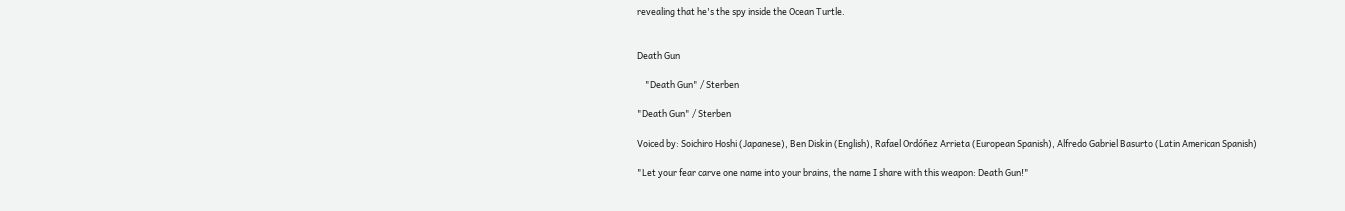revealing that he's the spy inside the Ocean Turtle.


Death Gun

    "Death Gun" / Sterben

"Death Gun" / Sterben

Voiced by: Soichiro Hoshi (Japanese), Ben Diskin (English), Rafael Ordóñez Arrieta (European Spanish), Alfredo Gabriel Basurto (Latin American Spanish)

"Let your fear carve one name into your brains, the name I share with this weapon: Death Gun!"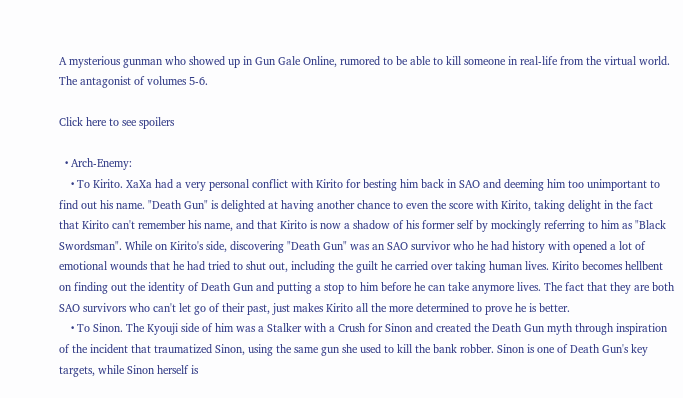A mysterious gunman who showed up in Gun Gale Online, rumored to be able to kill someone in real-life from the virtual world. The antagonist of volumes 5-6.

Click here to see spoilers

  • Arch-Enemy:
    • To Kirito. XaXa had a very personal conflict with Kirito for besting him back in SAO and deeming him too unimportant to find out his name. "Death Gun" is delighted at having another chance to even the score with Kirito, taking delight in the fact that Kirito can't remember his name, and that Kirito is now a shadow of his former self by mockingly referring to him as "Black Swordsman". While on Kirito's side, discovering "Death Gun" was an SAO survivor who he had history with opened a lot of emotional wounds that he had tried to shut out, including the guilt he carried over taking human lives. Kirito becomes hellbent on finding out the identity of Death Gun and putting a stop to him before he can take anymore lives. The fact that they are both SAO survivors who can't let go of their past, just makes Kirito all the more determined to prove he is better.
    • To Sinon. The Kyouji side of him was a Stalker with a Crush for Sinon and created the Death Gun myth through inspiration of the incident that traumatized Sinon, using the same gun she used to kill the bank robber. Sinon is one of Death Gun's key targets, while Sinon herself is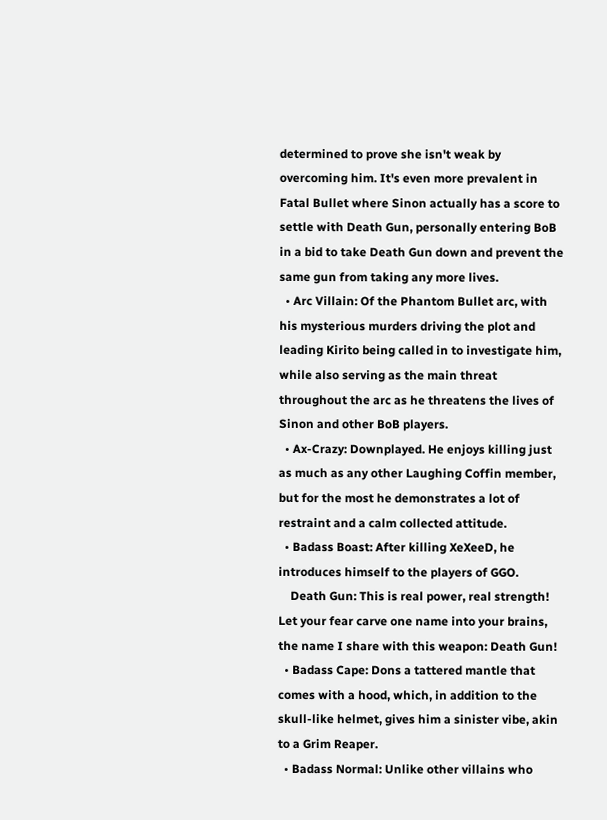determined to prove she isn't weak by overcoming him. It's even more prevalent in Fatal Bullet where Sinon actually has a score to settle with Death Gun, personally entering BoB in a bid to take Death Gun down and prevent the same gun from taking any more lives.
  • Arc Villain: Of the Phantom Bullet arc, with his mysterious murders driving the plot and leading Kirito being called in to investigate him, while also serving as the main threat throughout the arc as he threatens the lives of Sinon and other BoB players.
  • Ax-Crazy: Downplayed. He enjoys killing just as much as any other Laughing Coffin member, but for the most he demonstrates a lot of restraint and a calm collected attitude.
  • Badass Boast: After killing XeXeeD, he introduces himself to the players of GGO.
    Death Gun: This is real power, real strength! Let your fear carve one name into your brains, the name I share with this weapon: Death Gun!
  • Badass Cape: Dons a tattered mantle that comes with a hood, which, in addition to the skull-like helmet, gives him a sinister vibe, akin to a Grim Reaper.
  • Badass Normal: Unlike other villains who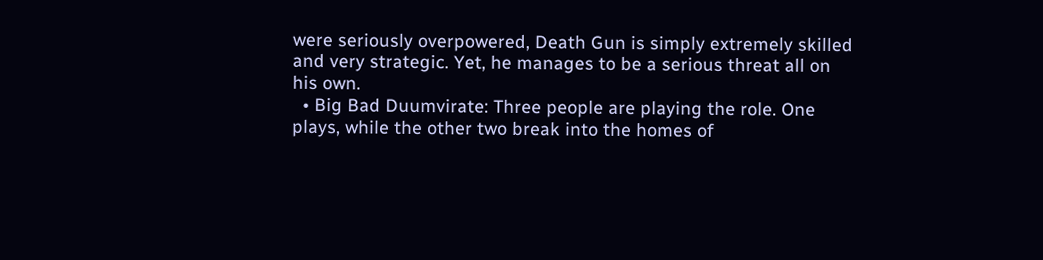were seriously overpowered, Death Gun is simply extremely skilled and very strategic. Yet, he manages to be a serious threat all on his own.
  • Big Bad Duumvirate: Three people are playing the role. One plays, while the other two break into the homes of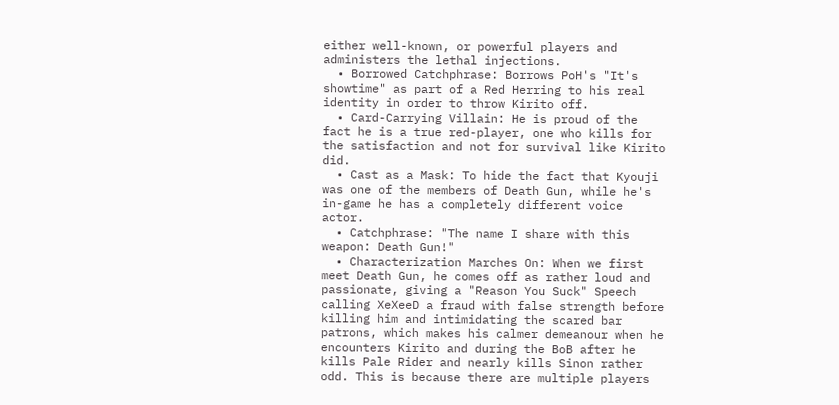either well-known, or powerful players and administers the lethal injections.
  • Borrowed Catchphrase: Borrows PoH's "It's showtime" as part of a Red Herring to his real identity in order to throw Kirito off.
  • Card-Carrying Villain: He is proud of the fact he is a true red-player, one who kills for the satisfaction and not for survival like Kirito did.
  • Cast as a Mask: To hide the fact that Kyouji was one of the members of Death Gun, while he's in-game he has a completely different voice actor.
  • Catchphrase: "The name I share with this weapon: Death Gun!"
  • Characterization Marches On: When we first meet Death Gun, he comes off as rather loud and passionate, giving a "Reason You Suck" Speech calling XeXeeD a fraud with false strength before killing him and intimidating the scared bar patrons, which makes his calmer demeanour when he encounters Kirito and during the BoB after he kills Pale Rider and nearly kills Sinon rather odd. This is because there are multiple players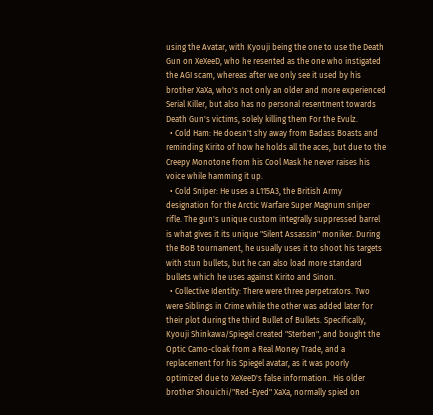using the Avatar, with Kyouji being the one to use the Death Gun on XeXeeD, who he resented as the one who instigated the AGI scam, whereas after we only see it used by his brother XaXa, who's not only an older and more experienced Serial Killer, but also has no personal resentment towards Death Gun's victims, solely killing them For the Evulz.
  • Cold Ham: He doesn't shy away from Badass Boasts and reminding Kirito of how he holds all the aces, but due to the Creepy Monotone from his Cool Mask he never raises his voice while hamming it up.
  • Cold Sniper: He uses a L115A3, the British Army designation for the Arctic Warfare Super Magnum sniper rifle. The gun's unique custom integrally suppressed barrel is what gives it its unique "Silent Assassin" moniker. During the BoB tournament, he usually uses it to shoot his targets with stun bullets, but he can also load more standard bullets which he uses against Kirito and Sinon.
  • Collective Identity: There were three perpetrators. Two were Siblings in Crime while the other was added later for their plot during the third Bullet of Bullets. Specifically, Kyouji Shinkawa/Spiegel created "Sterben", and bought the Optic Camo-cloak from a Real Money Trade, and a replacement for his Spiegel avatar, as it was poorly optimized due to XeXeeD's false information.. His older brother Shouichi/"Red-Eyed" XaXa, normally spied on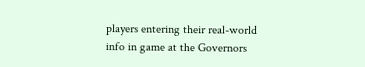players entering their real-world info in game at the Governors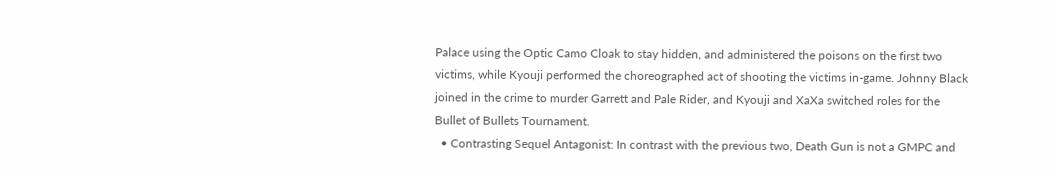Palace using the Optic Camo Cloak to stay hidden, and administered the poisons on the first two victims, while Kyouji performed the choreographed act of shooting the victims in-game. Johnny Black joined in the crime to murder Garrett and Pale Rider, and Kyouji and XaXa switched roles for the Bullet of Bullets Tournament.
  • Contrasting Sequel Antagonist: In contrast with the previous two, Death Gun is not a GMPC and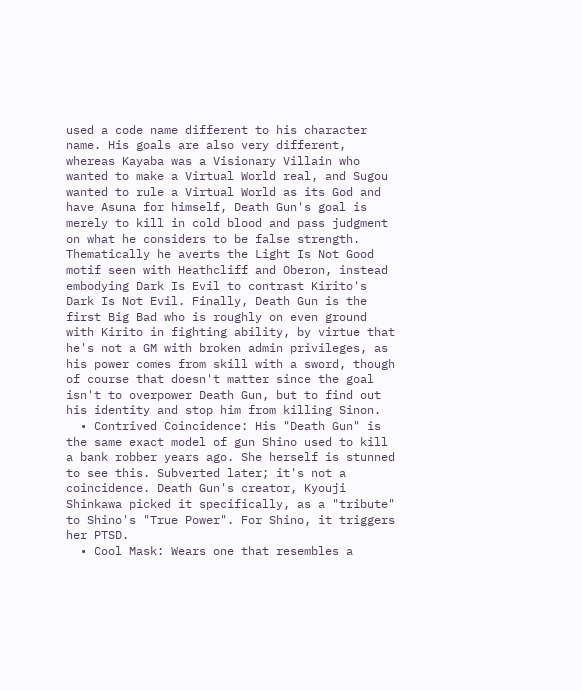used a code name different to his character name. His goals are also very different, whereas Kayaba was a Visionary Villain who wanted to make a Virtual World real, and Sugou wanted to rule a Virtual World as its God and have Asuna for himself, Death Gun's goal is merely to kill in cold blood and pass judgment on what he considers to be false strength. Thematically he averts the Light Is Not Good motif seen with Heathcliff and Oberon, instead embodying Dark Is Evil to contrast Kirito's Dark Is Not Evil. Finally, Death Gun is the first Big Bad who is roughly on even ground with Kirito in fighting ability, by virtue that he's not a GM with broken admin privileges, as his power comes from skill with a sword, though of course that doesn't matter since the goal isn't to overpower Death Gun, but to find out his identity and stop him from killing Sinon.
  • Contrived Coincidence: His "Death Gun" is the same exact model of gun Shino used to kill a bank robber years ago. She herself is stunned to see this. Subverted later; it's not a coincidence. Death Gun's creator, Kyouji Shinkawa picked it specifically, as a "tribute" to Shino's "True Power". For Shino, it triggers her PTSD.
  • Cool Mask: Wears one that resembles a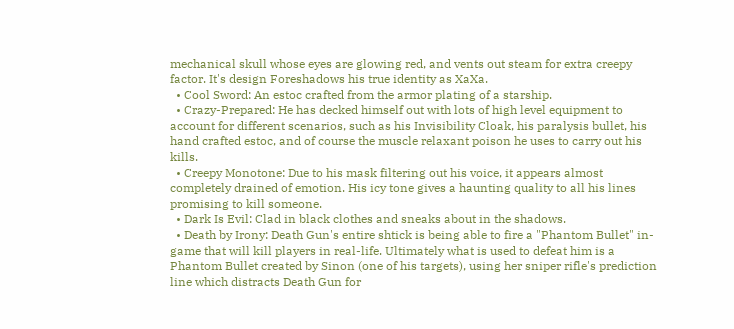mechanical skull whose eyes are glowing red, and vents out steam for extra creepy factor. It's design Foreshadows his true identity as XaXa.
  • Cool Sword: An estoc crafted from the armor plating of a starship.
  • Crazy-Prepared: He has decked himself out with lots of high level equipment to account for different scenarios, such as his Invisibility Cloak, his paralysis bullet, his hand crafted estoc, and of course the muscle relaxant poison he uses to carry out his kills.
  • Creepy Monotone: Due to his mask filtering out his voice, it appears almost completely drained of emotion. His icy tone gives a haunting quality to all his lines promising to kill someone.
  • Dark Is Evil: Clad in black clothes and sneaks about in the shadows.
  • Death by Irony: Death Gun's entire shtick is being able to fire a "Phantom Bullet" in-game that will kill players in real-life. Ultimately what is used to defeat him is a Phantom Bullet created by Sinon (one of his targets), using her sniper rifle's prediction line which distracts Death Gun for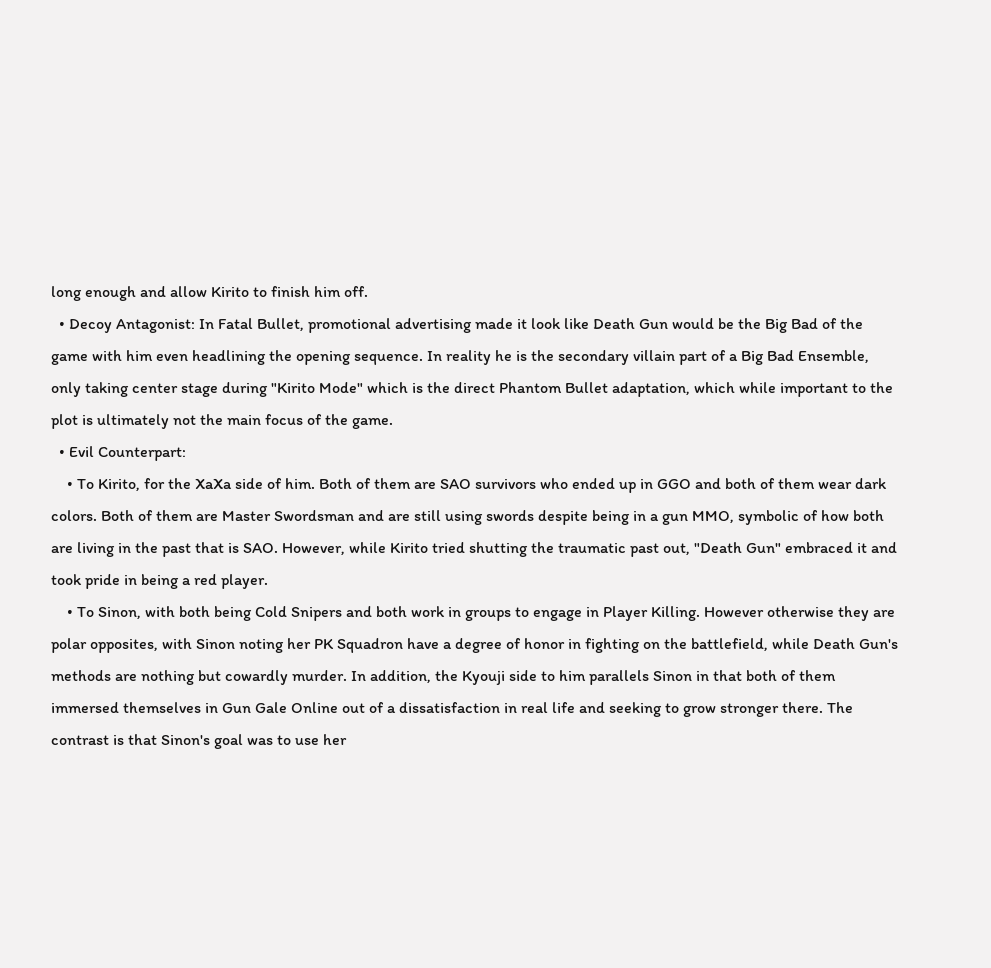long enough and allow Kirito to finish him off.
  • Decoy Antagonist: In Fatal Bullet, promotional advertising made it look like Death Gun would be the Big Bad of the game with him even headlining the opening sequence. In reality he is the secondary villain part of a Big Bad Ensemble, only taking center stage during "Kirito Mode" which is the direct Phantom Bullet adaptation, which while important to the plot is ultimately not the main focus of the game.
  • Evil Counterpart:
    • To Kirito, for the XaXa side of him. Both of them are SAO survivors who ended up in GGO and both of them wear dark colors. Both of them are Master Swordsman and are still using swords despite being in a gun MMO, symbolic of how both are living in the past that is SAO. However, while Kirito tried shutting the traumatic past out, "Death Gun" embraced it and took pride in being a red player.
    • To Sinon, with both being Cold Snipers and both work in groups to engage in Player Killing. However otherwise they are polar opposites, with Sinon noting her PK Squadron have a degree of honor in fighting on the battlefield, while Death Gun's methods are nothing but cowardly murder. In addition, the Kyouji side to him parallels Sinon in that both of them immersed themselves in Gun Gale Online out of a dissatisfaction in real life and seeking to grow stronger there. The contrast is that Sinon's goal was to use her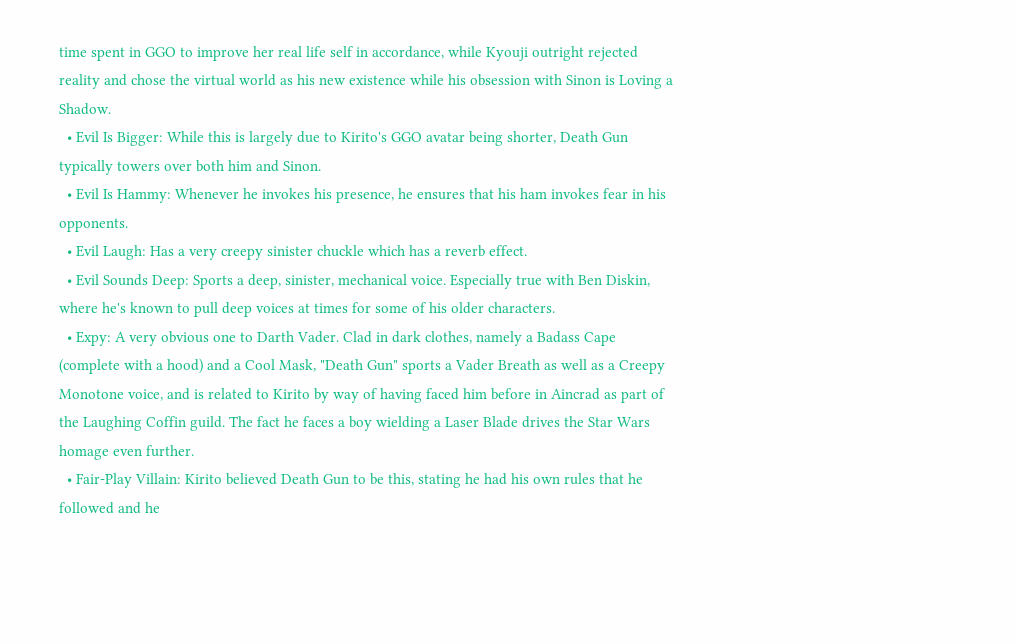time spent in GGO to improve her real life self in accordance, while Kyouji outright rejected reality and chose the virtual world as his new existence while his obsession with Sinon is Loving a Shadow.
  • Evil Is Bigger: While this is largely due to Kirito's GGO avatar being shorter, Death Gun typically towers over both him and Sinon.
  • Evil Is Hammy: Whenever he invokes his presence, he ensures that his ham invokes fear in his opponents.
  • Evil Laugh: Has a very creepy sinister chuckle which has a reverb effect.
  • Evil Sounds Deep: Sports a deep, sinister, mechanical voice. Especially true with Ben Diskin, where he's known to pull deep voices at times for some of his older characters.
  • Expy: A very obvious one to Darth Vader. Clad in dark clothes, namely a Badass Cape (complete with a hood) and a Cool Mask, "Death Gun" sports a Vader Breath as well as a Creepy Monotone voice, and is related to Kirito by way of having faced him before in Aincrad as part of the Laughing Coffin guild. The fact he faces a boy wielding a Laser Blade drives the Star Wars homage even further.
  • Fair-Play Villain: Kirito believed Death Gun to be this, stating he had his own rules that he followed and he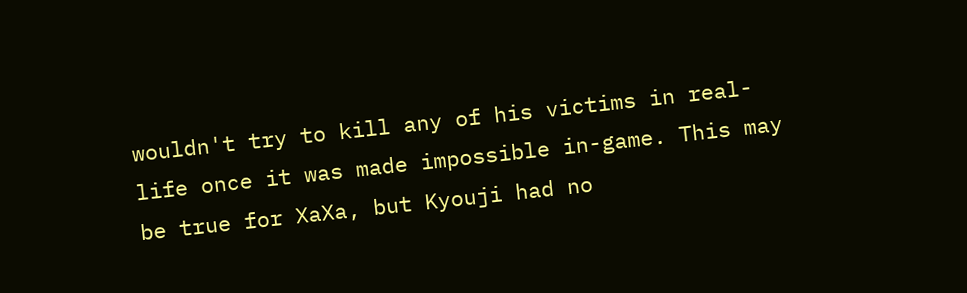wouldn't try to kill any of his victims in real-life once it was made impossible in-game. This may be true for XaXa, but Kyouji had no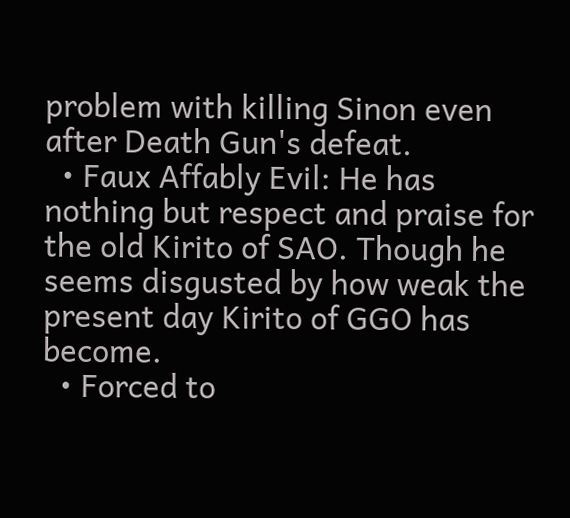problem with killing Sinon even after Death Gun's defeat.
  • Faux Affably Evil: He has nothing but respect and praise for the old Kirito of SAO. Though he seems disgusted by how weak the present day Kirito of GGO has become.
  • Forced to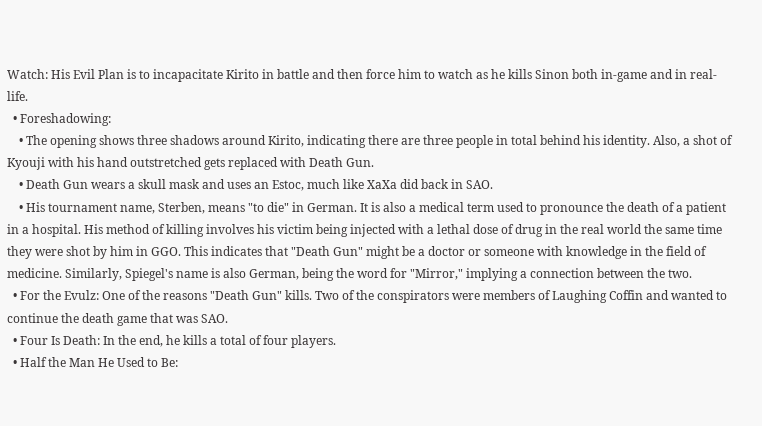Watch: His Evil Plan is to incapacitate Kirito in battle and then force him to watch as he kills Sinon both in-game and in real-life.
  • Foreshadowing:
    • The opening shows three shadows around Kirito, indicating there are three people in total behind his identity. Also, a shot of Kyouji with his hand outstretched gets replaced with Death Gun.
    • Death Gun wears a skull mask and uses an Estoc, much like XaXa did back in SAO.
    • His tournament name, Sterben, means "to die" in German. It is also a medical term used to pronounce the death of a patient in a hospital. His method of killing involves his victim being injected with a lethal dose of drug in the real world the same time they were shot by him in GGO. This indicates that "Death Gun" might be a doctor or someone with knowledge in the field of medicine. Similarly, Spiegel's name is also German, being the word for "Mirror," implying a connection between the two.
  • For the Evulz: One of the reasons "Death Gun" kills. Two of the conspirators were members of Laughing Coffin and wanted to continue the death game that was SAO.
  • Four Is Death: In the end, he kills a total of four players.
  • Half the Man He Used to Be: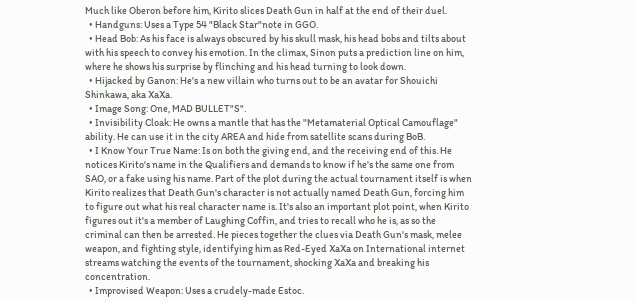Much like Oberon before him, Kirito slices Death Gun in half at the end of their duel.
  • Handguns: Uses a Type 54 "Black Star"note in GGO.
  • Head Bob: As his face is always obscured by his skull mask, his head bobs and tilts about with his speech to convey his emotion. In the climax, Sinon puts a prediction line on him, where he shows his surprise by flinching and his head turning to look down.
  • Hijacked by Ganon: He's a new villain who turns out to be an avatar for Shouichi Shinkawa, aka XaXa.
  • Image Song: One, MAD BULLET"S".
  • Invisibility Cloak: He owns a mantle that has the "Metamaterial Optical Camouflage" ability. He can use it in the city AREA and hide from satellite scans during BoB.
  • I Know Your True Name: Is on both the giving end, and the receiving end of this. He notices Kirito's name in the Qualifiers and demands to know if he's the same one from SAO, or a fake using his name. Part of the plot during the actual tournament itself is when Kirito realizes that Death Gun's character is not actually named Death Gun, forcing him to figure out what his real character name is. It's also an important plot point, when Kirito figures out it's a member of Laughing Coffin, and tries to recall who he is, as so the criminal can then be arrested. He pieces together the clues via Death Gun's mask, melee weapon, and fighting style, identifying him as Red-Eyed XaXa on International internet streams watching the events of the tournament, shocking XaXa and breaking his concentration.
  • Improvised Weapon: Uses a crudely-made Estoc.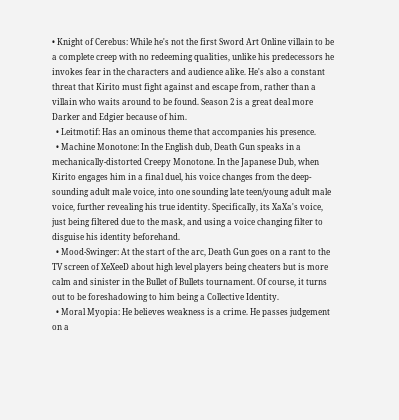• Knight of Cerebus: While he's not the first Sword Art Online villain to be a complete creep with no redeeming qualities, unlike his predecessors he invokes fear in the characters and audience alike. He's also a constant threat that Kirito must fight against and escape from, rather than a villain who waits around to be found. Season 2 is a great deal more Darker and Edgier because of him.
  • Leitmotif: Has an ominous theme that accompanies his presence.
  • Machine Monotone: In the English dub, Death Gun speaks in a mechanically-distorted Creepy Monotone. In the Japanese Dub, when Kirito engages him in a final duel, his voice changes from the deep-sounding adult male voice, into one sounding late teen/young adult male voice, further revealing his true identity. Specifically, its XaXa's voice, just being filtered due to the mask, and using a voice changing filter to disguise his identity beforehand.
  • Mood-Swinger: At the start of the arc, Death Gun goes on a rant to the TV screen of XeXeeD about high level players being cheaters but is more calm and sinister in the Bullet of Bullets tournament. Of course, it turns out to be foreshadowing to him being a Collective Identity.
  • Moral Myopia: He believes weakness is a crime. He passes judgement on a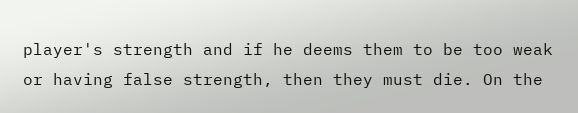player's strength and if he deems them to be too weak or having false strength, then they must die. On the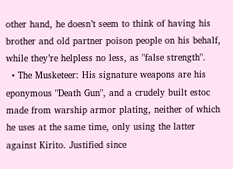other hand, he doesn’t seem to think of having his brother and old partner poison people on his behalf, while they’re helpless no less, as "false strength".
  • The Musketeer: His signature weapons are his eponymous "Death Gun", and a crudely built estoc made from warship armor plating, neither of which he uses at the same time, only using the latter against Kirito. Justified since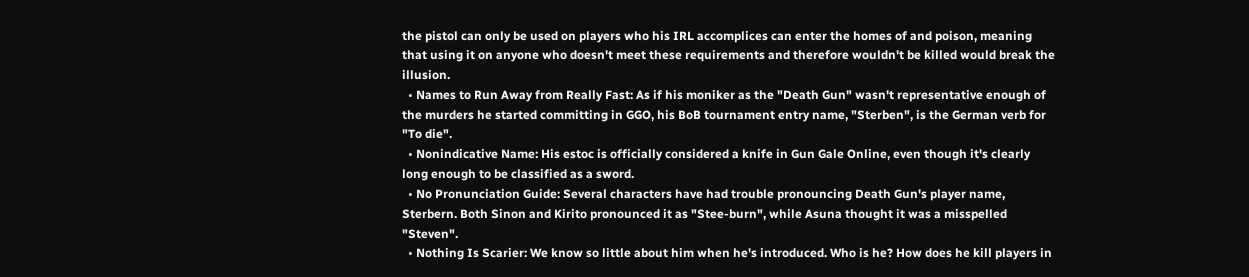the pistol can only be used on players who his IRL accomplices can enter the homes of and poison, meaning that using it on anyone who doesn't meet these requirements and therefore wouldn't be killed would break the illusion.
  • Names to Run Away from Really Fast: As if his moniker as the "Death Gun" wasn't representative enough of the murders he started committing in GGO, his BoB tournament entry name, "Sterben", is the German verb for "To die".
  • Nonindicative Name: His estoc is officially considered a knife in Gun Gale Online, even though it's clearly long enough to be classified as a sword.
  • No Pronunciation Guide: Several characters have had trouble pronouncing Death Gun's player name, Sterbern. Both Sinon and Kirito pronounced it as "Stee-burn", while Asuna thought it was a misspelled "Steven".
  • Nothing Is Scarier: We know so little about him when he's introduced. Who is he? How does he kill players in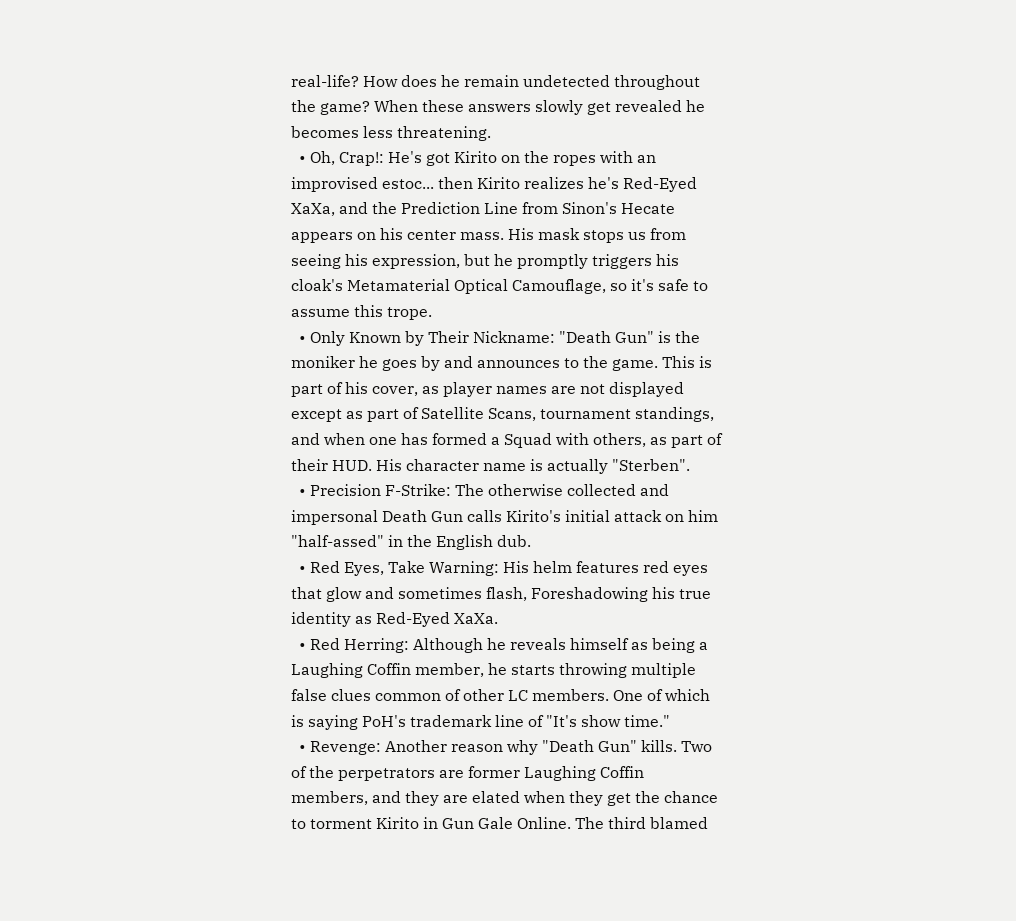real-life? How does he remain undetected throughout the game? When these answers slowly get revealed he becomes less threatening.
  • Oh, Crap!: He's got Kirito on the ropes with an improvised estoc... then Kirito realizes he's Red-Eyed XaXa, and the Prediction Line from Sinon's Hecate appears on his center mass. His mask stops us from seeing his expression, but he promptly triggers his cloak's Metamaterial Optical Camouflage, so it's safe to assume this trope.
  • Only Known by Their Nickname: "Death Gun" is the moniker he goes by and announces to the game. This is part of his cover, as player names are not displayed except as part of Satellite Scans, tournament standings, and when one has formed a Squad with others, as part of their HUD. His character name is actually "Sterben".
  • Precision F-Strike: The otherwise collected and impersonal Death Gun calls Kirito's initial attack on him "half-assed" in the English dub.
  • Red Eyes, Take Warning: His helm features red eyes that glow and sometimes flash, Foreshadowing his true identity as Red-Eyed XaXa.
  • Red Herring: Although he reveals himself as being a Laughing Coffin member, he starts throwing multiple false clues common of other LC members. One of which is saying PoH's trademark line of "It's show time."
  • Revenge: Another reason why "Death Gun" kills. Two of the perpetrators are former Laughing Coffin members, and they are elated when they get the chance to torment Kirito in Gun Gale Online. The third blamed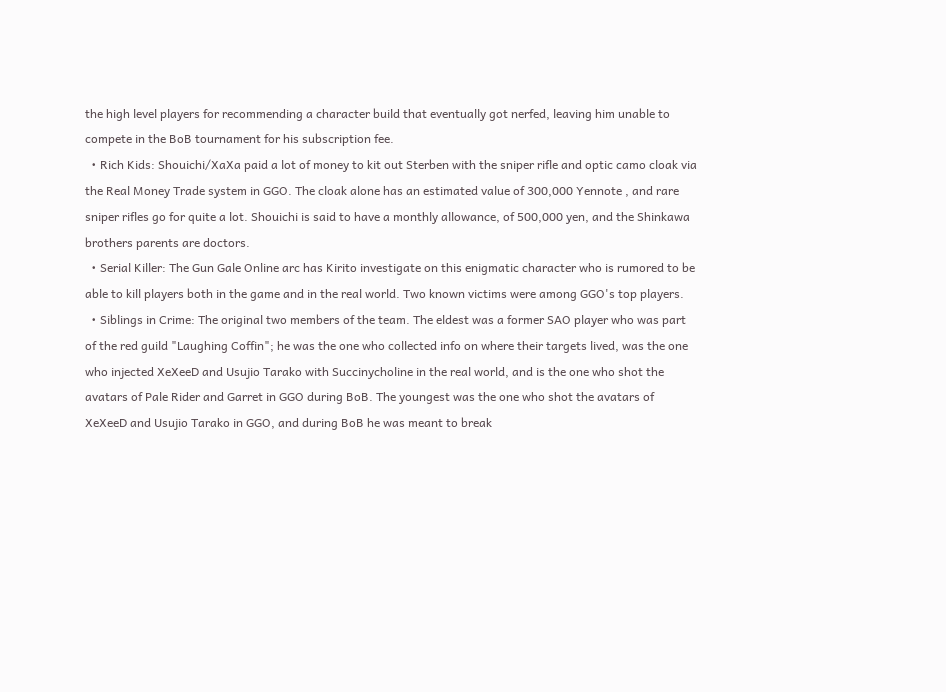the high level players for recommending a character build that eventually got nerfed, leaving him unable to compete in the BoB tournament for his subscription fee.
  • Rich Kids: Shouichi/XaXa paid a lot of money to kit out Sterben with the sniper rifle and optic camo cloak via the Real Money Trade system in GGO. The cloak alone has an estimated value of 300,000 Yennote , and rare sniper rifles go for quite a lot. Shouichi is said to have a monthly allowance, of 500,000 yen, and the Shinkawa brothers parents are doctors.
  • Serial Killer: The Gun Gale Online arc has Kirito investigate on this enigmatic character who is rumored to be able to kill players both in the game and in the real world. Two known victims were among GGO's top players.
  • Siblings in Crime: The original two members of the team. The eldest was a former SAO player who was part of the red guild "Laughing Coffin"; he was the one who collected info on where their targets lived, was the one who injected XeXeeD and Usujio Tarako with Succinycholine in the real world, and is the one who shot the avatars of Pale Rider and Garret in GGO during BoB. The youngest was the one who shot the avatars of XeXeeD and Usujio Tarako in GGO, and during BoB he was meant to break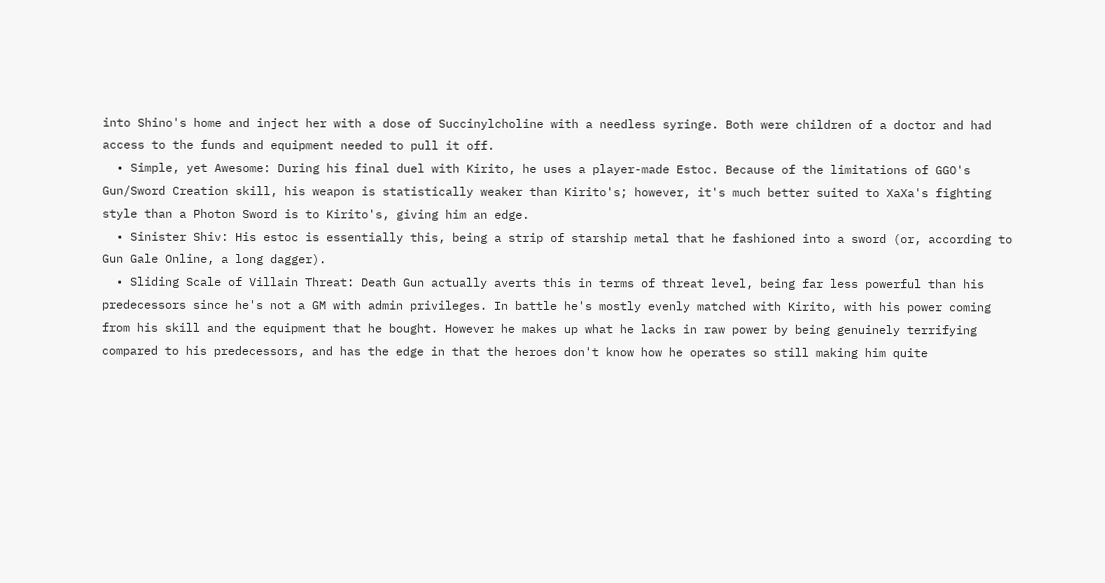into Shino's home and inject her with a dose of Succinylcholine with a needless syringe. Both were children of a doctor and had access to the funds and equipment needed to pull it off.
  • Simple, yet Awesome: During his final duel with Kirito, he uses a player-made Estoc. Because of the limitations of GGO's Gun/Sword Creation skill, his weapon is statistically weaker than Kirito's; however, it's much better suited to XaXa's fighting style than a Photon Sword is to Kirito's, giving him an edge.
  • Sinister Shiv: His estoc is essentially this, being a strip of starship metal that he fashioned into a sword (or, according to Gun Gale Online, a long dagger).
  • Sliding Scale of Villain Threat: Death Gun actually averts this in terms of threat level, being far less powerful than his predecessors since he's not a GM with admin privileges. In battle he's mostly evenly matched with Kirito, with his power coming from his skill and the equipment that he bought. However he makes up what he lacks in raw power by being genuinely terrifying compared to his predecessors, and has the edge in that the heroes don't know how he operates so still making him quite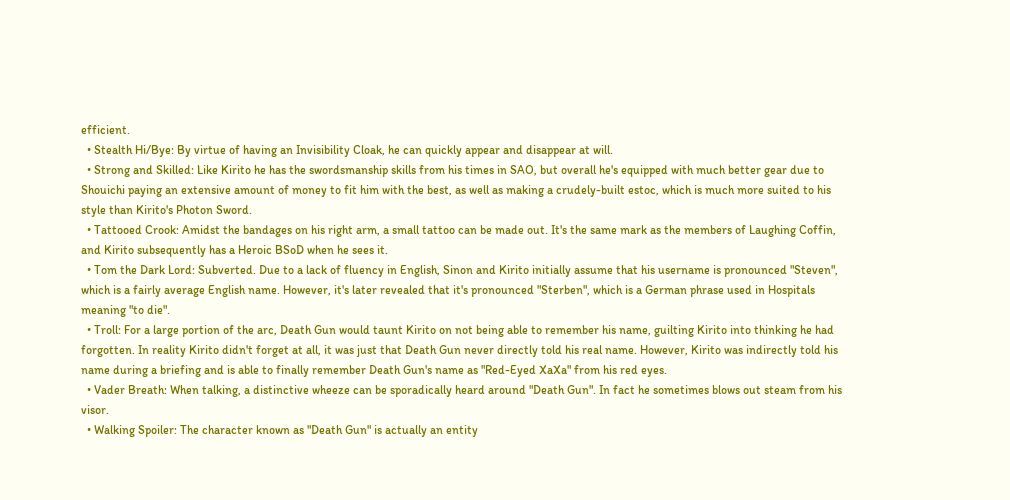efficient.
  • Stealth Hi/Bye: By virtue of having an Invisibility Cloak, he can quickly appear and disappear at will.
  • Strong and Skilled: Like Kirito he has the swordsmanship skills from his times in SAO, but overall he's equipped with much better gear due to Shouichi paying an extensive amount of money to fit him with the best, as well as making a crudely-built estoc, which is much more suited to his style than Kirito's Photon Sword.
  • Tattooed Crook: Amidst the bandages on his right arm, a small tattoo can be made out. It's the same mark as the members of Laughing Coffin, and Kirito subsequently has a Heroic BSoD when he sees it.
  • Tom the Dark Lord: Subverted. Due to a lack of fluency in English, Sinon and Kirito initially assume that his username is pronounced "Steven", which is a fairly average English name. However, it's later revealed that it's pronounced "Sterben", which is a German phrase used in Hospitals meaning "to die".
  • Troll: For a large portion of the arc, Death Gun would taunt Kirito on not being able to remember his name, guilting Kirito into thinking he had forgotten. In reality Kirito didn't forget at all, it was just that Death Gun never directly told his real name. However, Kirito was indirectly told his name during a briefing and is able to finally remember Death Gun's name as "Red-Eyed XaXa" from his red eyes.
  • Vader Breath: When talking, a distinctive wheeze can be sporadically heard around "Death Gun". In fact he sometimes blows out steam from his visor.
  • Walking Spoiler: The character known as "Death Gun" is actually an entity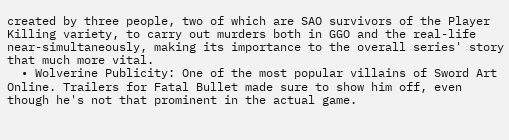created by three people, two of which are SAO survivors of the Player Killing variety, to carry out murders both in GGO and the real-life near-simultaneously, making its importance to the overall series' story that much more vital.
  • Wolverine Publicity: One of the most popular villains of Sword Art Online. Trailers for Fatal Bullet made sure to show him off, even though he's not that prominent in the actual game.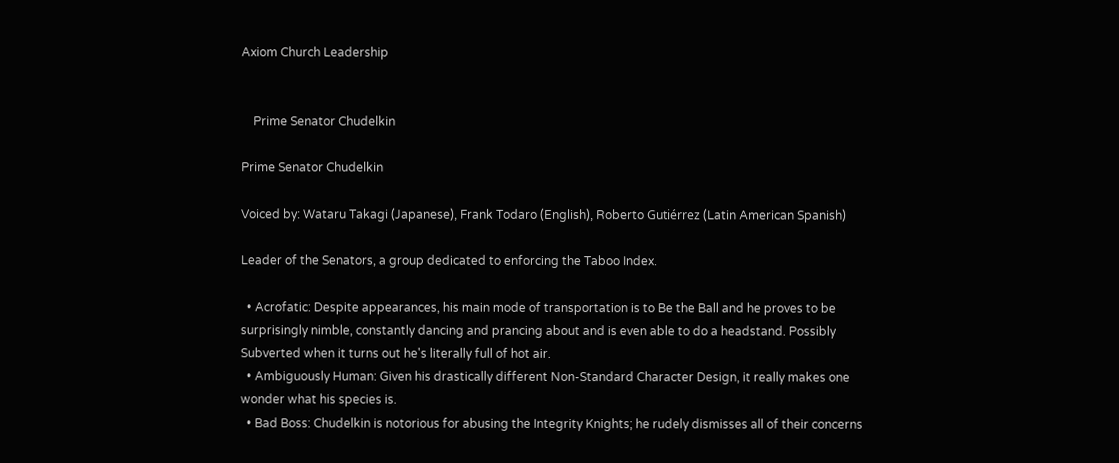Axiom Church Leadership


    Prime Senator Chudelkin

Prime Senator Chudelkin

Voiced by: Wataru Takagi (Japanese), Frank Todaro (English), Roberto Gutiérrez (Latin American Spanish)

Leader of the Senators, a group dedicated to enforcing the Taboo Index.

  • Acrofatic: Despite appearances, his main mode of transportation is to Be the Ball and he proves to be surprisingly nimble, constantly dancing and prancing about and is even able to do a headstand. Possibly Subverted when it turns out he's literally full of hot air.
  • Ambiguously Human: Given his drastically different Non-Standard Character Design, it really makes one wonder what his species is.
  • Bad Boss: Chudelkin is notorious for abusing the Integrity Knights; he rudely dismisses all of their concerns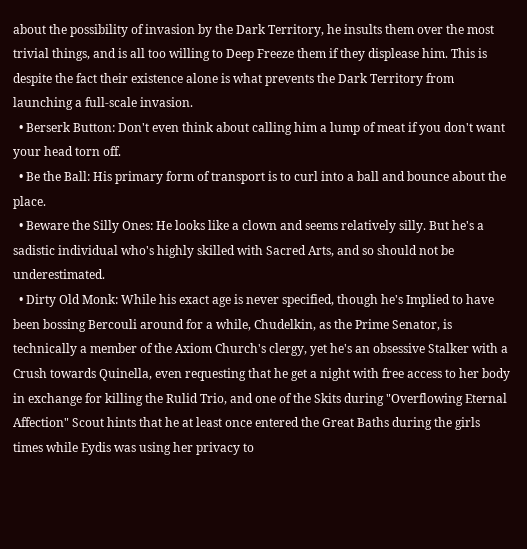about the possibility of invasion by the Dark Territory, he insults them over the most trivial things, and is all too willing to Deep Freeze them if they displease him. This is despite the fact their existence alone is what prevents the Dark Territory from launching a full-scale invasion.
  • Berserk Button: Don't even think about calling him a lump of meat if you don't want your head torn off.
  • Be the Ball: His primary form of transport is to curl into a ball and bounce about the place.
  • Beware the Silly Ones: He looks like a clown and seems relatively silly. But he's a sadistic individual who's highly skilled with Sacred Arts, and so should not be underestimated.
  • Dirty Old Monk: While his exact age is never specified, though he's Implied to have been bossing Bercouli around for a while, Chudelkin, as the Prime Senator, is technically a member of the Axiom Church's clergy, yet he's an obsessive Stalker with a Crush towards Quinella, even requesting that he get a night with free access to her body in exchange for killing the Rulid Trio, and one of the Skits during "Overflowing Eternal Affection" Scout hints that he at least once entered the Great Baths during the girls times while Eydis was using her privacy to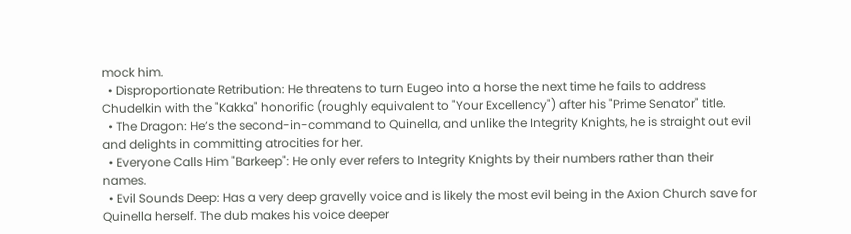mock him.
  • Disproportionate Retribution: He threatens to turn Eugeo into a horse the next time he fails to address Chudelkin with the "Kakka" honorific (roughly equivalent to "Your Excellency") after his "Prime Senator" title.
  • The Dragon: He’s the second-in-command to Quinella, and unlike the Integrity Knights, he is straight out evil and delights in committing atrocities for her.
  • Everyone Calls Him "Barkeep": He only ever refers to Integrity Knights by their numbers rather than their names.
  • Evil Sounds Deep: Has a very deep gravelly voice and is likely the most evil being in the Axion Church save for Quinella herself. The dub makes his voice deeper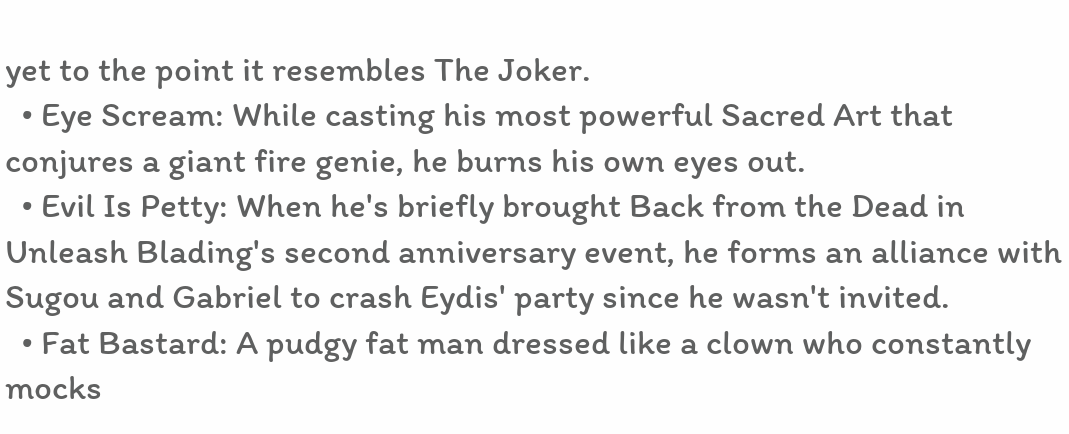yet to the point it resembles The Joker.
  • Eye Scream: While casting his most powerful Sacred Art that conjures a giant fire genie, he burns his own eyes out.
  • Evil Is Petty: When he's briefly brought Back from the Dead in Unleash Blading's second anniversary event, he forms an alliance with Sugou and Gabriel to crash Eydis' party since he wasn't invited.
  • Fat Bastard: A pudgy fat man dressed like a clown who constantly mocks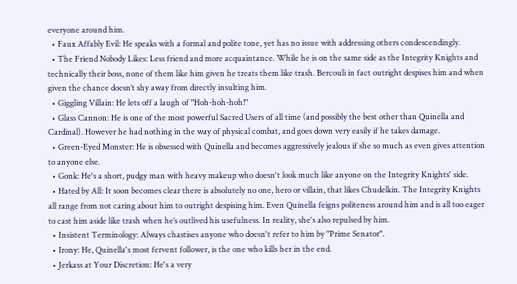everyone around him.
  • Faux Affably Evil: He speaks with a formal and polite tone, yet has no issue with addressing others condescendingly.
  • The Friend Nobody Likes: Less friend and more acquaintance. While he is on the same side as the Integrity Knights and technically their boss, none of them like him given he treats them like trash. Bercouli in fact outright despises him and when given the chance doesn’t shy away from directly insulting him.
  • Giggling Villain: He lets off a laugh of "Hoh-hoh-hoh!"
  • Glass Cannon: He is one of the most powerful Sacred Users of all time (and possibly the best other than Quinella and Cardinal). However he had nothing in the way of physical combat, and goes down very easily if he takes damage.
  • Green-Eyed Monster: He is obsessed with Quinella and becomes aggressively jealous if she so much as even gives attention to anyone else.
  • Gonk: He's a short, pudgy man with heavy makeup who doesn't look much like anyone on the Integrity Knights' side.
  • Hated by All: It soon becomes clear there is absolutely no one, hero or villain, that likes Chudelkin. The Integrity Knights all range from not caring about him to outright despising him. Even Quinella feigns politeness around him and is all too eager to cast him aside like trash when he’s outlived his usefulness. In reality, she's also repulsed by him.
  • Insistent Terminology: Always chastises anyone who doesn't refer to him by "Prime Senator".
  • Irony: He, Quinella's most fervent follower, is the one who kills her in the end.
  • Jerkass at Your Discretion: He's a very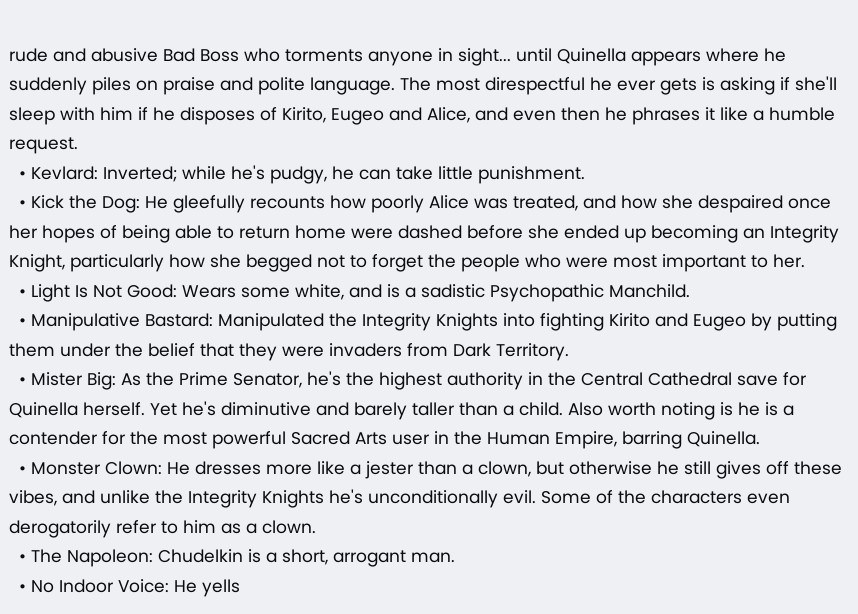rude and abusive Bad Boss who torments anyone in sight... until Quinella appears where he suddenly piles on praise and polite language. The most direspectful he ever gets is asking if she'll sleep with him if he disposes of Kirito, Eugeo and Alice, and even then he phrases it like a humble request.
  • Kevlard: Inverted; while he's pudgy, he can take little punishment.
  • Kick the Dog: He gleefully recounts how poorly Alice was treated, and how she despaired once her hopes of being able to return home were dashed before she ended up becoming an Integrity Knight, particularly how she begged not to forget the people who were most important to her.
  • Light Is Not Good: Wears some white, and is a sadistic Psychopathic Manchild.
  • Manipulative Bastard: Manipulated the Integrity Knights into fighting Kirito and Eugeo by putting them under the belief that they were invaders from Dark Territory.
  • Mister Big: As the Prime Senator, he's the highest authority in the Central Cathedral save for Quinella herself. Yet he's diminutive and barely taller than a child. Also worth noting is he is a contender for the most powerful Sacred Arts user in the Human Empire, barring Quinella.
  • Monster Clown: He dresses more like a jester than a clown, but otherwise he still gives off these vibes, and unlike the Integrity Knights he's unconditionally evil. Some of the characters even derogatorily refer to him as a clown.
  • The Napoleon: Chudelkin is a short, arrogant man.
  • No Indoor Voice: He yells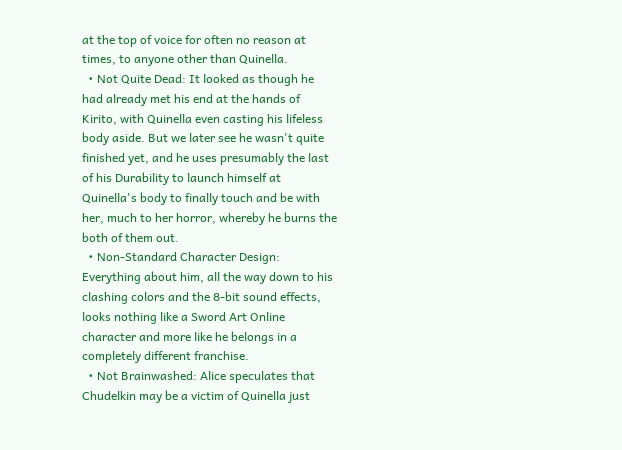at the top of voice for often no reason at times, to anyone other than Quinella.
  • Not Quite Dead: It looked as though he had already met his end at the hands of Kirito, with Quinella even casting his lifeless body aside. But we later see he wasn't quite finished yet, and he uses presumably the last of his Durability to launch himself at Quinella's body to finally touch and be with her, much to her horror, whereby he burns the both of them out.
  • Non-Standard Character Design: Everything about him, all the way down to his clashing colors and the 8-bit sound effects, looks nothing like a Sword Art Online character and more like he belongs in a completely different franchise.
  • Not Brainwashed: Alice speculates that Chudelkin may be a victim of Quinella just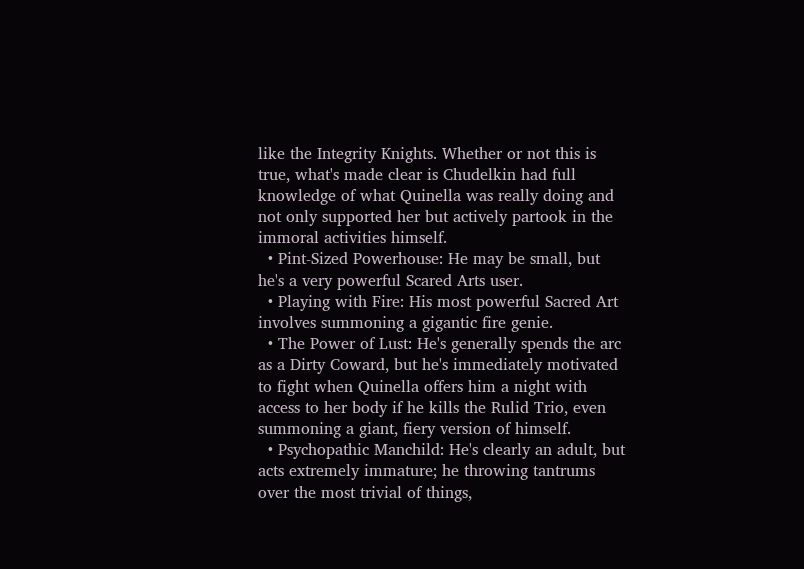like the Integrity Knights. Whether or not this is true, what's made clear is Chudelkin had full knowledge of what Quinella was really doing and not only supported her but actively partook in the immoral activities himself.
  • Pint-Sized Powerhouse: He may be small, but he's a very powerful Scared Arts user.
  • Playing with Fire: His most powerful Sacred Art involves summoning a gigantic fire genie.
  • The Power of Lust: He's generally spends the arc as a Dirty Coward, but he's immediately motivated to fight when Quinella offers him a night with access to her body if he kills the Rulid Trio, even summoning a giant, fiery version of himself.
  • Psychopathic Manchild: He's clearly an adult, but acts extremely immature; he throwing tantrums over the most trivial of things,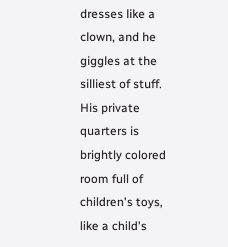dresses like a clown, and he giggles at the silliest of stuff. His private quarters is brightly colored room full of children's toys, like a child's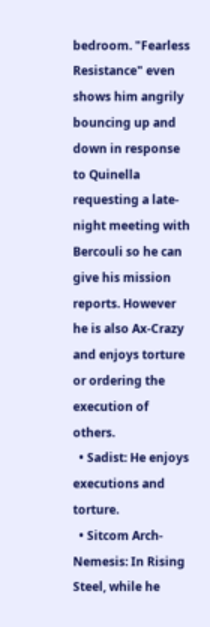bedroom. "Fearless Resistance" even shows him angrily bouncing up and down in response to Quinella requesting a late-night meeting with Bercouli so he can give his mission reports. However he is also Ax-Crazy and enjoys torture or ordering the execution of others.
  • Sadist: He enjoys executions and torture.
  • Sitcom Arch-Nemesis: In Rising Steel, while he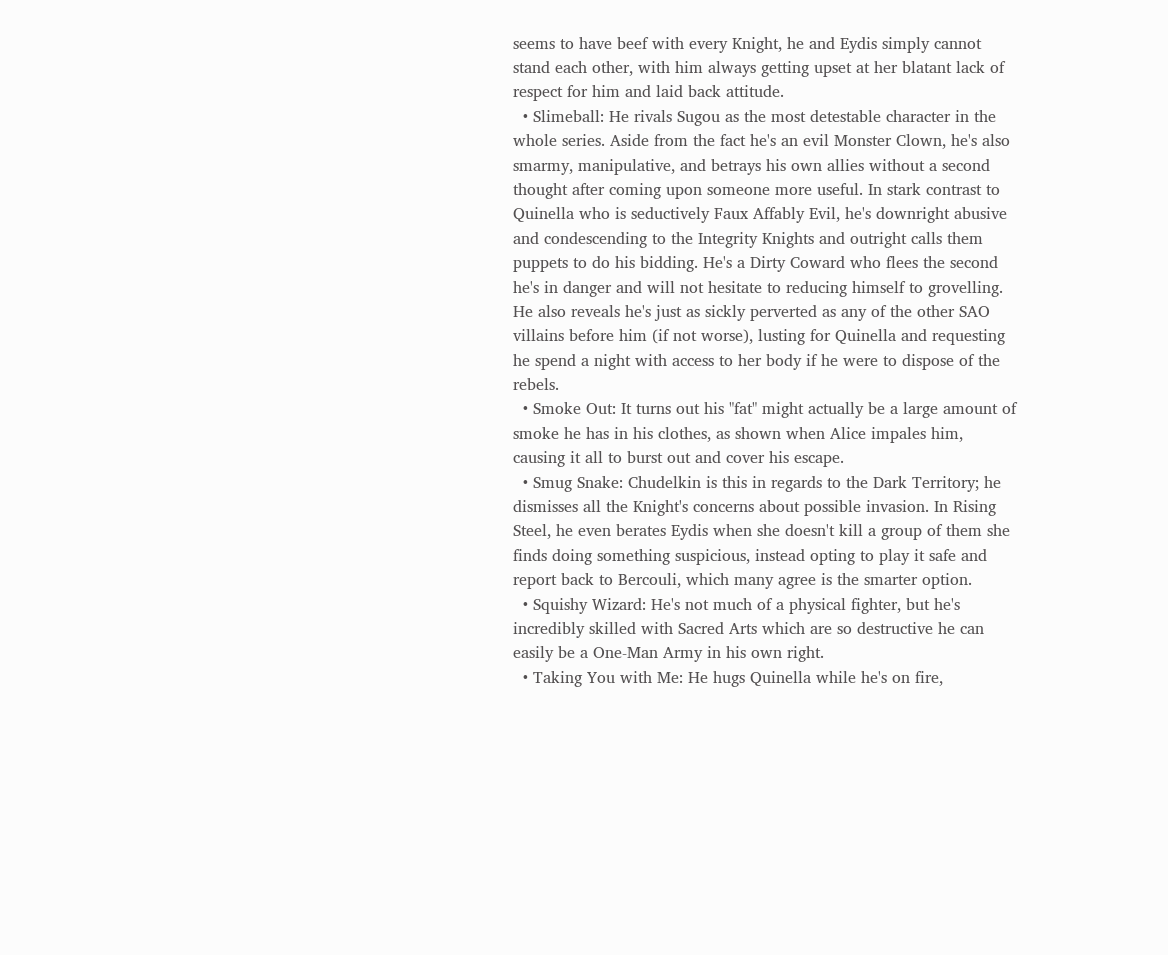seems to have beef with every Knight, he and Eydis simply cannot stand each other, with him always getting upset at her blatant lack of respect for him and laid back attitude.
  • Slimeball: He rivals Sugou as the most detestable character in the whole series. Aside from the fact he's an evil Monster Clown, he's also smarmy, manipulative, and betrays his own allies without a second thought after coming upon someone more useful. In stark contrast to Quinella who is seductively Faux Affably Evil, he's downright abusive and condescending to the Integrity Knights and outright calls them puppets to do his bidding. He's a Dirty Coward who flees the second he's in danger and will not hesitate to reducing himself to grovelling. He also reveals he's just as sickly perverted as any of the other SAO villains before him (if not worse), lusting for Quinella and requesting he spend a night with access to her body if he were to dispose of the rebels.
  • Smoke Out: It turns out his "fat" might actually be a large amount of smoke he has in his clothes, as shown when Alice impales him, causing it all to burst out and cover his escape.
  • Smug Snake: Chudelkin is this in regards to the Dark Territory; he dismisses all the Knight's concerns about possible invasion. In Rising Steel, he even berates Eydis when she doesn't kill a group of them she finds doing something suspicious, instead opting to play it safe and report back to Bercouli, which many agree is the smarter option.
  • Squishy Wizard: He's not much of a physical fighter, but he's incredibly skilled with Sacred Arts which are so destructive he can easily be a One-Man Army in his own right.
  • Taking You with Me: He hugs Quinella while he's on fire,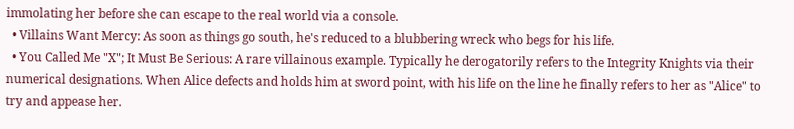immolating her before she can escape to the real world via a console.
  • Villains Want Mercy: As soon as things go south, he's reduced to a blubbering wreck who begs for his life.
  • You Called Me "X"; It Must Be Serious: A rare villainous example. Typically he derogatorily refers to the Integrity Knights via their numerical designations. When Alice defects and holds him at sword point, with his life on the line he finally refers to her as "Alice" to try and appease her.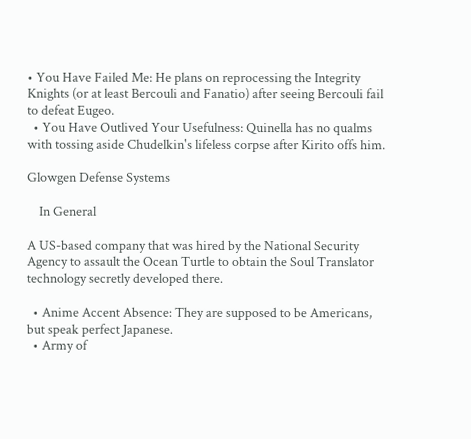• You Have Failed Me: He plans on reprocessing the Integrity Knights (or at least Bercouli and Fanatio) after seeing Bercouli fail to defeat Eugeo.
  • You Have Outlived Your Usefulness: Quinella has no qualms with tossing aside Chudelkin's lifeless corpse after Kirito offs him.

Glowgen Defense Systems

    In General

A US-based company that was hired by the National Security Agency to assault the Ocean Turtle to obtain the Soul Translator technology secretly developed there.

  • Anime Accent Absence: They are supposed to be Americans, but speak perfect Japanese.
  • Army of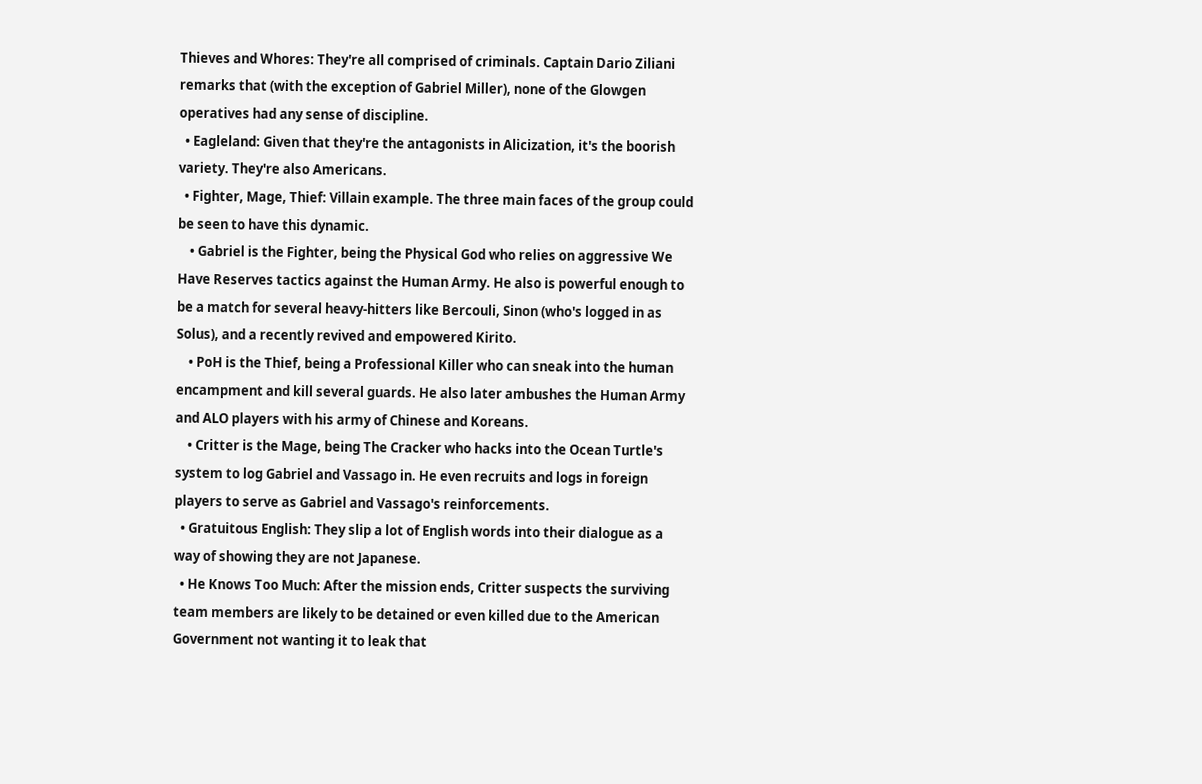Thieves and Whores: They're all comprised of criminals. Captain Dario Ziliani remarks that (with the exception of Gabriel Miller), none of the Glowgen operatives had any sense of discipline.
  • Eagleland: Given that they're the antagonists in Alicization, it's the boorish variety. They're also Americans.
  • Fighter, Mage, Thief: Villain example. The three main faces of the group could be seen to have this dynamic.
    • Gabriel is the Fighter, being the Physical God who relies on aggressive We Have Reserves tactics against the Human Army. He also is powerful enough to be a match for several heavy-hitters like Bercouli, Sinon (who's logged in as Solus), and a recently revived and empowered Kirito.
    • PoH is the Thief, being a Professional Killer who can sneak into the human encampment and kill several guards. He also later ambushes the Human Army and ALO players with his army of Chinese and Koreans.
    • Critter is the Mage, being The Cracker who hacks into the Ocean Turtle's system to log Gabriel and Vassago in. He even recruits and logs in foreign players to serve as Gabriel and Vassago's reinforcements.
  • Gratuitous English: They slip a lot of English words into their dialogue as a way of showing they are not Japanese.
  • He Knows Too Much: After the mission ends, Critter suspects the surviving team members are likely to be detained or even killed due to the American Government not wanting it to leak that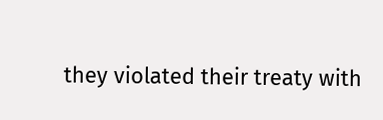they violated their treaty with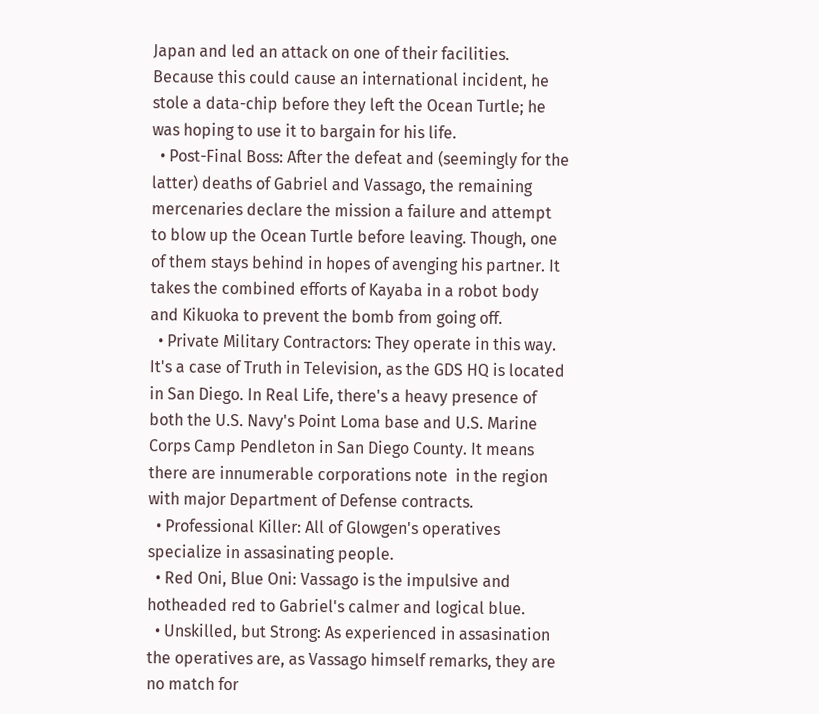Japan and led an attack on one of their facilities. Because this could cause an international incident, he stole a data-chip before they left the Ocean Turtle; he was hoping to use it to bargain for his life.
  • Post-Final Boss: After the defeat and (seemingly for the latter) deaths of Gabriel and Vassago, the remaining mercenaries declare the mission a failure and attempt to blow up the Ocean Turtle before leaving. Though, one of them stays behind in hopes of avenging his partner. It takes the combined efforts of Kayaba in a robot body and Kikuoka to prevent the bomb from going off.
  • Private Military Contractors: They operate in this way. It's a case of Truth in Television, as the GDS HQ is located in San Diego. In Real Life, there's a heavy presence of both the U.S. Navy's Point Loma base and U.S. Marine Corps Camp Pendleton in San Diego County. It means there are innumerable corporations note  in the region with major Department of Defense contracts.
  • Professional Killer: All of Glowgen's operatives specialize in assasinating people.
  • Red Oni, Blue Oni: Vassago is the impulsive and hotheaded red to Gabriel's calmer and logical blue.
  • Unskilled, but Strong: As experienced in assasination the operatives are, as Vassago himself remarks, they are no match for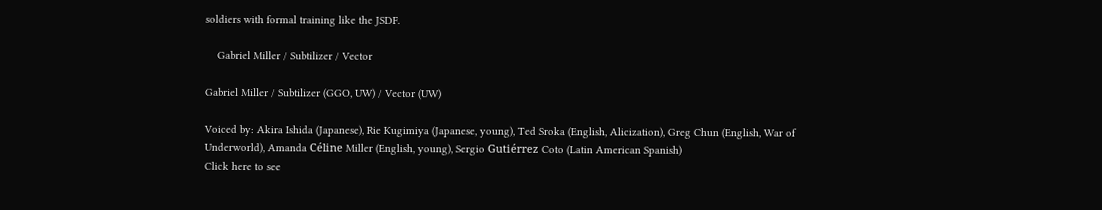soldiers with formal training like the JSDF.

    Gabriel Miller / Subtilizer / Vector

Gabriel Miller / Subtilizer (GGO, UW) / Vector (UW)

Voiced by: Akira Ishida (Japanese), Rie Kugimiya (Japanese, young), Ted Sroka (English, Alicization), Greg Chun (English, War of Underworld), Amanda Céline Miller (English, young), Sergio Gutiérrez Coto (Latin American Spanish)
Click here to see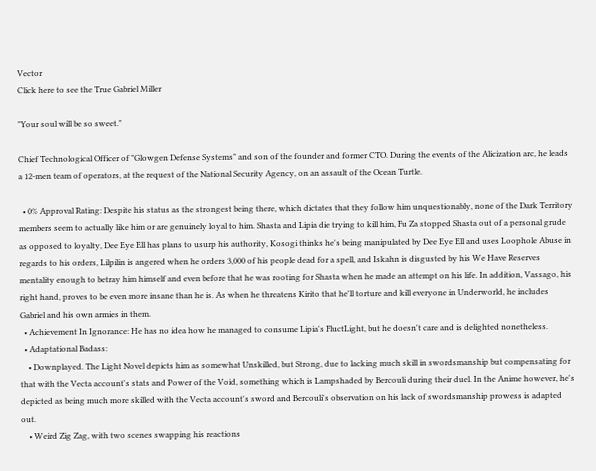Vector
Click here to see the True Gabriel Miller

"Your soul will be so sweet."

Chief Technological Officer of "Glowgen Defense Systems" and son of the founder and former CTO. During the events of the Alicization arc, he leads a 12-men team of operators, at the request of the National Security Agency, on an assault of the Ocean Turtle.

  • 0% Approval Rating: Despite his status as the strongest being there, which dictates that they follow him unquestionably, none of the Dark Territory members seem to actually like him or are genuinely loyal to him. Shasta and Lipia die trying to kill him, Fu Za stopped Shasta out of a personal grude as opposed to loyalty, Dee Eye Ell has plans to usurp his authority, Kosogi thinks he's being manipulated by Dee Eye Ell and uses Loophole Abuse in regards to his orders, Lilpilin is angered when he orders 3,000 of his people dead for a spell, and Iskahn is disgusted by his We Have Reserves mentality enough to betray him himself and even before that he was rooting for Shasta when he made an attempt on his life. In addition, Vassago, his right hand, proves to be even more insane than he is. As when he threatens Kirito that he'll torture and kill everyone in Underworld, he includes Gabriel and his own armies in them.
  • Achievement In Ignorance: He has no idea how he managed to consume Lipia's FluctLight, but he doesn't care and is delighted nonetheless.
  • Adaptational Badass:
    • Downplayed. The Light Novel depicts him as somewhat Unskilled, but Strong, due to lacking much skill in swordsmanship but compensating for that with the Vecta account's stats and Power of the Void, something which is Lampshaded by Bercouli during their duel. In the Anime however, he's depicted as being much more skilled with the Vecta account's sword and Bercouli's observation on his lack of swordsmanship prowess is adapted out.
    • Weird Zig Zag, with two scenes swapping his reactions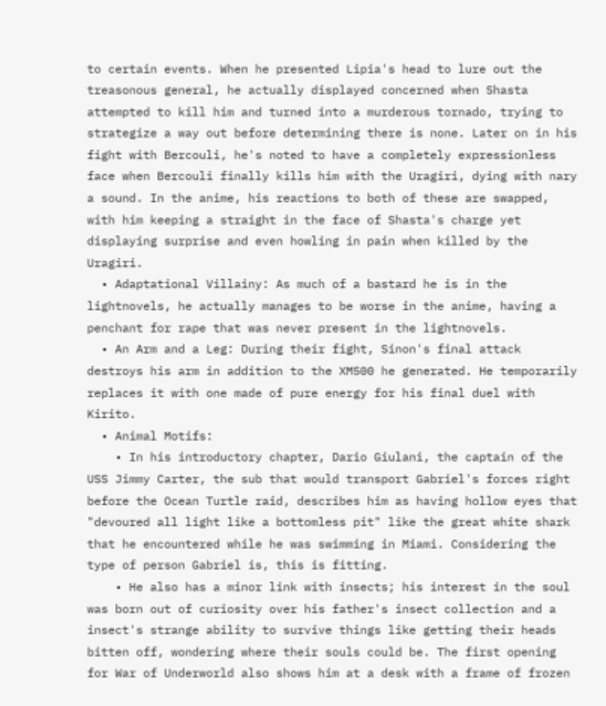to certain events. When he presented Lipia's head to lure out the treasonous general, he actually displayed concerned when Shasta attempted to kill him and turned into a murderous tornado, trying to strategize a way out before determining there is none. Later on in his fight with Bercouli, he's noted to have a completely expressionless face when Bercouli finally kills him with the Uragiri, dying with nary a sound. In the anime, his reactions to both of these are swapped, with him keeping a straight in the face of Shasta's charge yet displaying surprise and even howling in pain when killed by the Uragiri.
  • Adaptational Villainy: As much of a bastard he is in the lightnovels, he actually manages to be worse in the anime, having a penchant for rape that was never present in the lightnovels.
  • An Arm and a Leg: During their fight, Sinon's final attack destroys his arm in addition to the XM500 he generated. He temporarily replaces it with one made of pure energy for his final duel with Kirito.
  • Animal Motifs:
    • In his introductory chapter, Dario Giulani, the captain of the USS Jimmy Carter, the sub that would transport Gabriel's forces right before the Ocean Turtle raid, describes him as having hollow eyes that "devoured all light like a bottomless pit" like the great white shark that he encountered while he was swimming in Miami. Considering the type of person Gabriel is, this is fitting.
    • He also has a minor link with insects; his interest in the soul was born out of curiosity over his father's insect collection and a insect's strange ability to survive things like getting their heads bitten off, wondering where their souls could be. The first opening for War of Underworld also shows him at a desk with a frame of frozen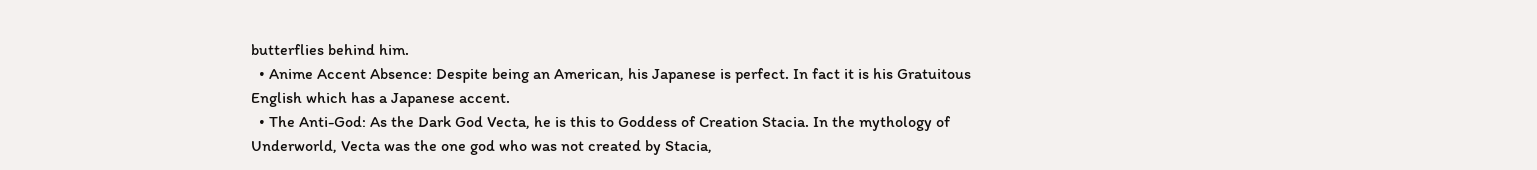butterflies behind him.
  • Anime Accent Absence: Despite being an American, his Japanese is perfect. In fact it is his Gratuitous English which has a Japanese accent.
  • The Anti-God: As the Dark God Vecta, he is this to Goddess of Creation Stacia. In the mythology of Underworld, Vecta was the one god who was not created by Stacia,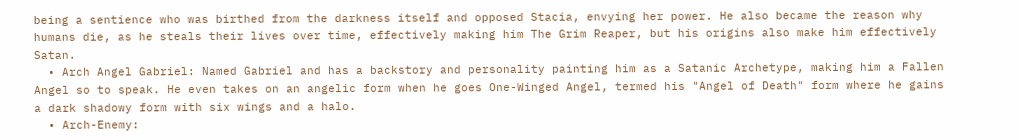being a sentience who was birthed from the darkness itself and opposed Stacia, envying her power. He also became the reason why humans die, as he steals their lives over time, effectively making him The Grim Reaper, but his origins also make him effectively Satan.
  • Arch Angel Gabriel: Named Gabriel and has a backstory and personality painting him as a Satanic Archetype, making him a Fallen Angel so to speak. He even takes on an angelic form when he goes One-Winged Angel, termed his "Angel of Death" form where he gains a dark shadowy form with six wings and a halo.
  • Arch-Enemy: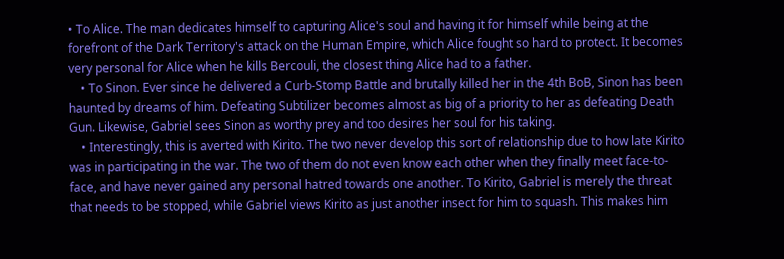• To Alice. The man dedicates himself to capturing Alice's soul and having it for himself while being at the forefront of the Dark Territory's attack on the Human Empire, which Alice fought so hard to protect. It becomes very personal for Alice when he kills Bercouli, the closest thing Alice had to a father.
    • To Sinon. Ever since he delivered a Curb-Stomp Battle and brutally killed her in the 4th BoB, Sinon has been haunted by dreams of him. Defeating Subtilizer becomes almost as big of a priority to her as defeating Death Gun. Likewise, Gabriel sees Sinon as worthy prey and too desires her soul for his taking.
    • Interestingly, this is averted with Kirito. The two never develop this sort of relationship due to how late Kirito was in participating in the war. The two of them do not even know each other when they finally meet face-to-face, and have never gained any personal hatred towards one another. To Kirito, Gabriel is merely the threat that needs to be stopped, while Gabriel views Kirito as just another insect for him to squash. This makes him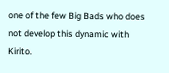one of the few Big Bads who does not develop this dynamic with Kirito.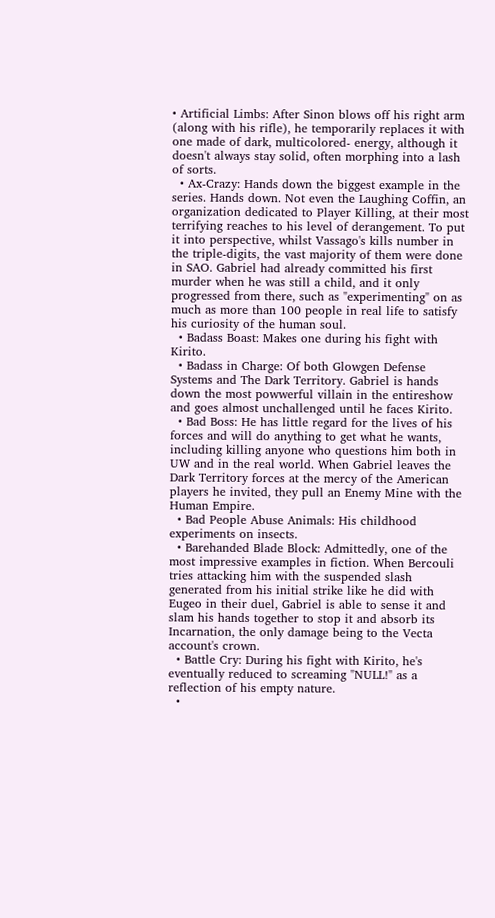• Artificial Limbs: After Sinon blows off his right arm (along with his rifle), he temporarily replaces it with one made of dark, multicolored- energy, although it doesn't always stay solid, often morphing into a lash of sorts.
  • Ax-Crazy: Hands down the biggest example in the series. Hands down. Not even the Laughing Coffin, an organization dedicated to Player Killing, at their most terrifying reaches to his level of derangement. To put it into perspective, whilst Vassago's kills number in the triple-digits, the vast majority of them were done in SAO. Gabriel had already committed his first murder when he was still a child, and it only progressed from there, such as "experimenting" on as much as more than 100 people in real life to satisfy his curiosity of the human soul.
  • Badass Boast: Makes one during his fight with Kirito.
  • Badass in Charge: Of both Glowgen Defense Systems and The Dark Territory. Gabriel is hands down the most powwerful villain in the entireshow and goes almost unchallenged until he faces Kirito.
  • Bad Boss: He has little regard for the lives of his forces and will do anything to get what he wants, including killing anyone who questions him both in UW and in the real world. When Gabriel leaves the Dark Territory forces at the mercy of the American players he invited, they pull an Enemy Mine with the Human Empire.
  • Bad People Abuse Animals: His childhood experiments on insects.
  • Barehanded Blade Block: Admittedly, one of the most impressive examples in fiction. When Bercouli tries attacking him with the suspended slash generated from his initial strike like he did with Eugeo in their duel, Gabriel is able to sense it and slam his hands together to stop it and absorb its Incarnation, the only damage being to the Vecta account's crown.
  • Battle Cry: During his fight with Kirito, he's eventually reduced to screaming "NULL!" as a reflection of his empty nature.
  •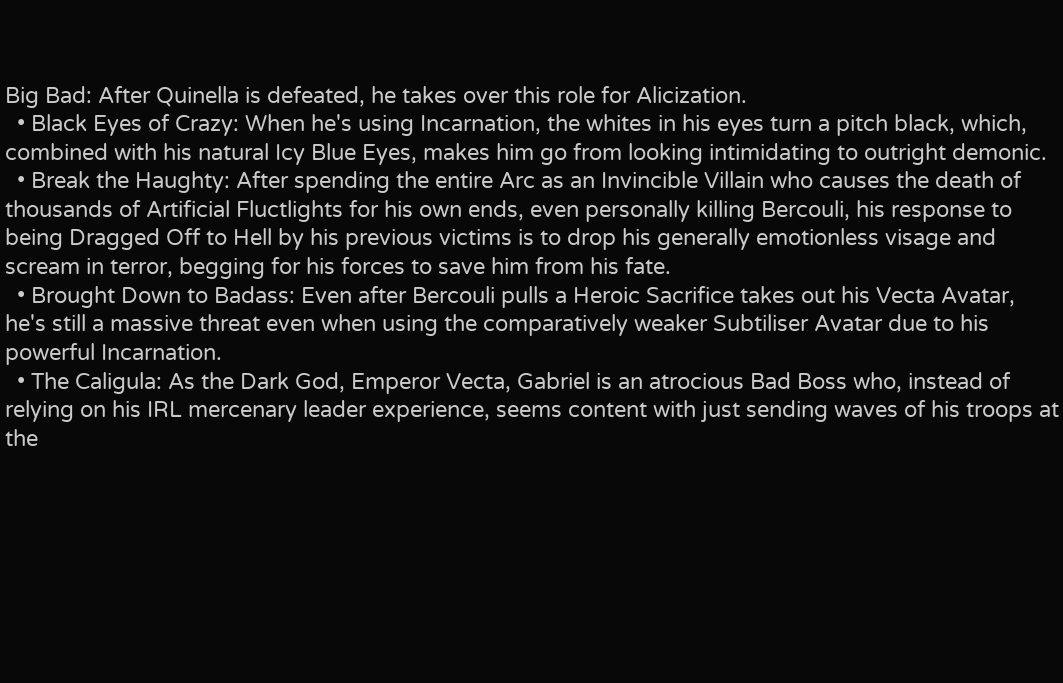Big Bad: After Quinella is defeated, he takes over this role for Alicization.
  • Black Eyes of Crazy: When he's using Incarnation, the whites in his eyes turn a pitch black, which, combined with his natural Icy Blue Eyes, makes him go from looking intimidating to outright demonic.
  • Break the Haughty: After spending the entire Arc as an Invincible Villain who causes the death of thousands of Artificial Fluctlights for his own ends, even personally killing Bercouli, his response to being Dragged Off to Hell by his previous victims is to drop his generally emotionless visage and scream in terror, begging for his forces to save him from his fate.
  • Brought Down to Badass: Even after Bercouli pulls a Heroic Sacrifice takes out his Vecta Avatar, he's still a massive threat even when using the comparatively weaker Subtiliser Avatar due to his powerful Incarnation.
  • The Caligula: As the Dark God, Emperor Vecta, Gabriel is an atrocious Bad Boss who, instead of relying on his IRL mercenary leader experience, seems content with just sending waves of his troops at the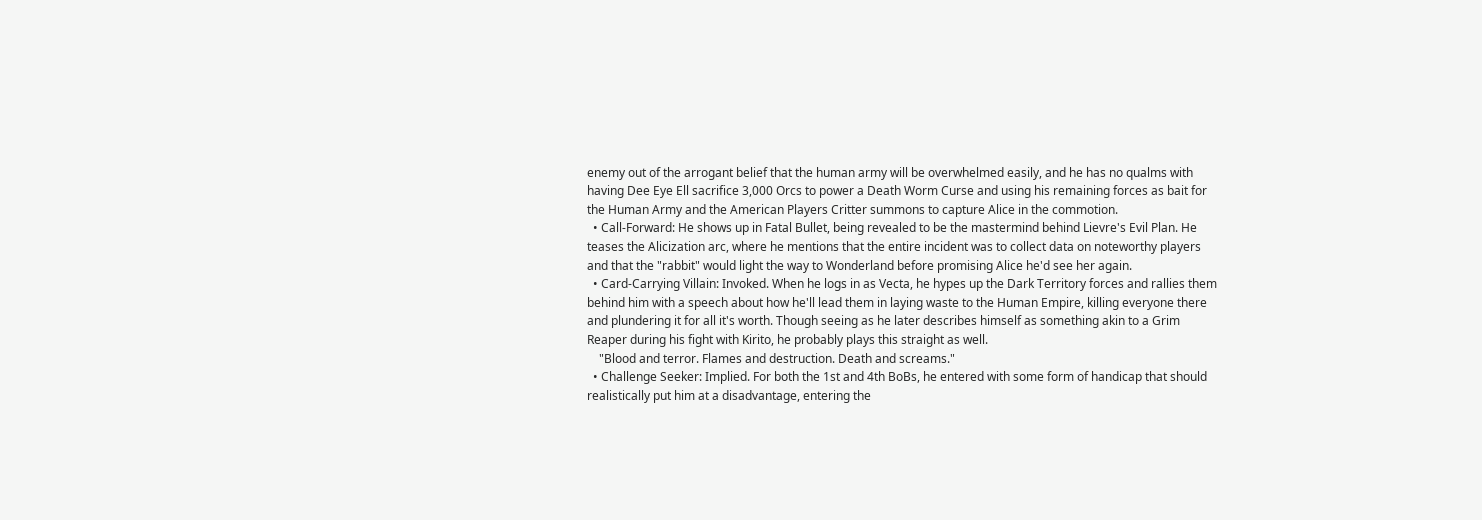enemy out of the arrogant belief that the human army will be overwhelmed easily, and he has no qualms with having Dee Eye Ell sacrifice 3,000 Orcs to power a Death Worm Curse and using his remaining forces as bait for the Human Army and the American Players Critter summons to capture Alice in the commotion.
  • Call-Forward: He shows up in Fatal Bullet, being revealed to be the mastermind behind Lievre's Evil Plan. He teases the Alicization arc, where he mentions that the entire incident was to collect data on noteworthy players and that the "rabbit" would light the way to Wonderland before promising Alice he'd see her again.
  • Card-Carrying Villain: Invoked. When he logs in as Vecta, he hypes up the Dark Territory forces and rallies them behind him with a speech about how he'll lead them in laying waste to the Human Empire, killing everyone there and plundering it for all it's worth. Though seeing as he later describes himself as something akin to a Grim Reaper during his fight with Kirito, he probably plays this straight as well.
    "Blood and terror. Flames and destruction. Death and screams."
  • Challenge Seeker: Implied. For both the 1st and 4th BoBs, he entered with some form of handicap that should realistically put him at a disadvantage, entering the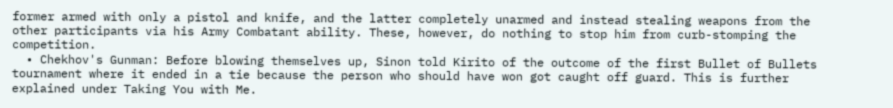former armed with only a pistol and knife, and the latter completely unarmed and instead stealing weapons from the other participants via his Army Combatant ability. These, however, do nothing to stop him from curb-stomping the competition.
  • Chekhov's Gunman: Before blowing themselves up, Sinon told Kirito of the outcome of the first Bullet of Bullets tournament where it ended in a tie because the person who should have won got caught off guard. This is further explained under Taking You with Me.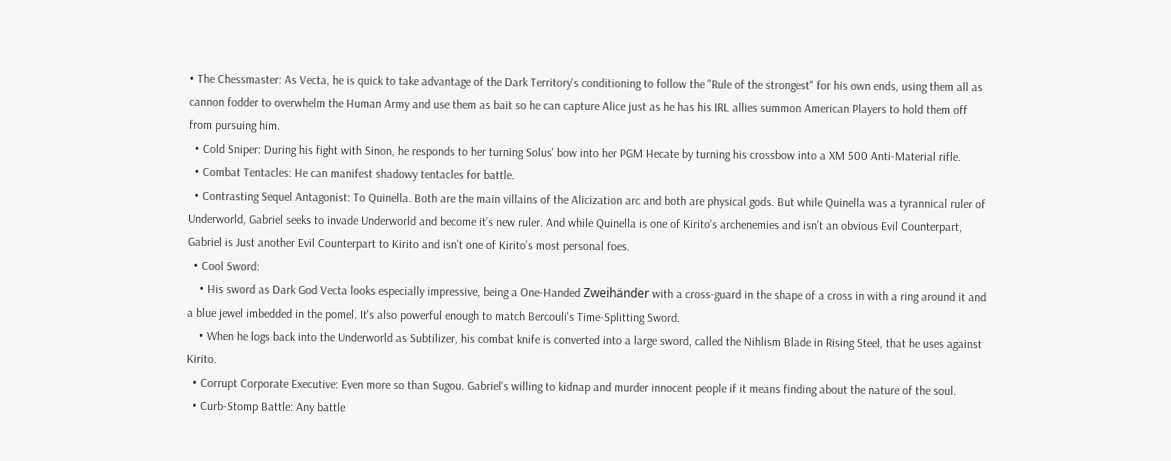• The Chessmaster: As Vecta, he is quick to take advantage of the Dark Territory's conditioning to follow the "Rule of the strongest" for his own ends, using them all as cannon fodder to overwhelm the Human Army and use them as bait so he can capture Alice just as he has his IRL allies summon American Players to hold them off from pursuing him.
  • Cold Sniper: During his fight with Sinon, he responds to her turning Solus' bow into her PGM Hecate by turning his crossbow into a XM 500 Anti-Material rifle.
  • Combat Tentacles: He can manifest shadowy tentacles for battle.
  • Contrasting Sequel Antagonist: To Quinella. Both are the main villains of the Alicization arc and both are physical gods. But while Quinella was a tyrannical ruler of Underworld, Gabriel seeks to invade Underworld and become it’s new ruler. And while Quinella is one of Kirito’s archenemies and isn’t an obvious Evil Counterpart, Gabriel is Just another Evil Counterpart to Kirito and isn’t one of Kirito’s most personal foes.
  • Cool Sword:
    • His sword as Dark God Vecta looks especially impressive, being a One-Handed Zweihänder with a cross-guard in the shape of a cross in with a ring around it and a blue jewel imbedded in the pomel. It's also powerful enough to match Bercouli's Time-Splitting Sword.
    • When he logs back into the Underworld as Subtilizer, his combat knife is converted into a large sword, called the Nihlism Blade in Rising Steel, that he uses against Kirito.
  • Corrupt Corporate Executive: Even more so than Sugou. Gabriel's willing to kidnap and murder innocent people if it means finding about the nature of the soul.
  • Curb-Stomp Battle: Any battle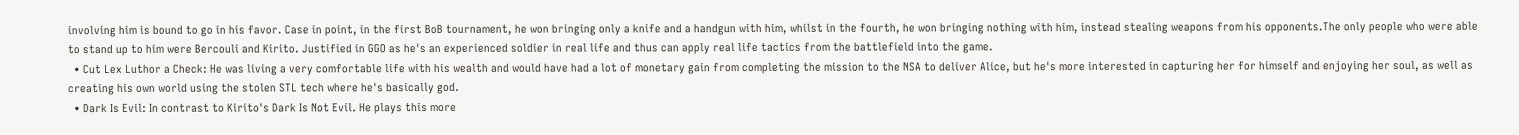involving him is bound to go in his favor. Case in point, in the first BoB tournament, he won bringing only a knife and a handgun with him, whilst in the fourth, he won bringing nothing with him, instead stealing weapons from his opponents.The only people who were able to stand up to him were Bercouli and Kirito. Justified in GGO as he's an experienced soldier in real life and thus can apply real life tactics from the battlefield into the game.
  • Cut Lex Luthor a Check: He was living a very comfortable life with his wealth and would have had a lot of monetary gain from completing the mission to the NSA to deliver Alice, but he's more interested in capturing her for himself and enjoying her soul, as well as creating his own world using the stolen STL tech where he's basically god.
  • Dark Is Evil: In contrast to Kirito's Dark Is Not Evil. He plays this more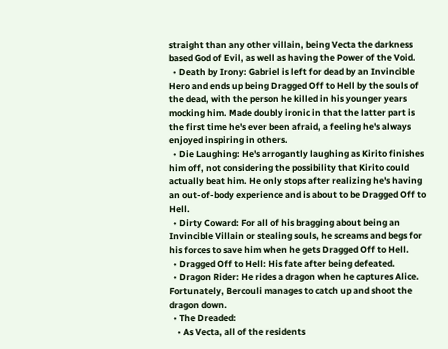straight than any other villain, being Vecta the darkness based God of Evil, as well as having the Power of the Void.
  • Death by Irony: Gabriel is left for dead by an Invincible Hero and ends up being Dragged Off to Hell by the souls of the dead, with the person he killed in his younger years mocking him. Made doubly ironic in that the latter part is the first time he's ever been afraid, a feeling he's always enjoyed inspiring in others.
  • Die Laughing: He's arrogantly laughing as Kirito finishes him off, not considering the possibility that Kirito could actually beat him. He only stops after realizing he's having an out-of-body experience and is about to be Dragged Off to Hell.
  • Dirty Coward: For all of his bragging about being an Invincible Villain or stealing souls, he screams and begs for his forces to save him when he gets Dragged Off to Hell.
  • Dragged Off to Hell: His fate after being defeated.
  • Dragon Rider: He rides a dragon when he captures Alice. Fortunately, Bercouli manages to catch up and shoot the dragon down.
  • The Dreaded:
    • As Vecta, all of the residents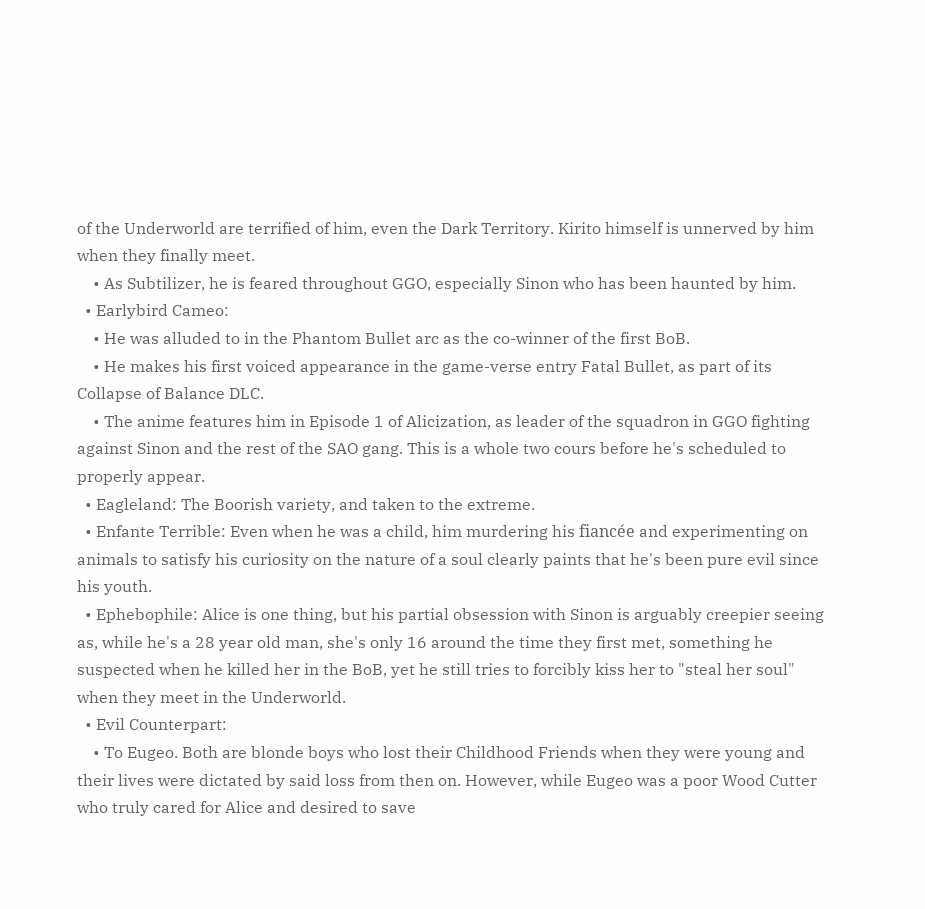of the Underworld are terrified of him, even the Dark Territory. Kirito himself is unnerved by him when they finally meet.
    • As Subtilizer, he is feared throughout GGO, especially Sinon who has been haunted by him.
  • Earlybird Cameo:
    • He was alluded to in the Phantom Bullet arc as the co-winner of the first BoB.
    • He makes his first voiced appearance in the game-verse entry Fatal Bullet, as part of its Collapse of Balance DLC.
    • The anime features him in Episode 1 of Alicization, as leader of the squadron in GGO fighting against Sinon and the rest of the SAO gang. This is a whole two cours before he's scheduled to properly appear.
  • Eagleland: The Boorish variety, and taken to the extreme.
  • Enfante Terrible: Even when he was a child, him murdering his fiancée and experimenting on animals to satisfy his curiosity on the nature of a soul clearly paints that he's been pure evil since his youth.
  • Ephebophile: Alice is one thing, but his partial obsession with Sinon is arguably creepier seeing as, while he's a 28 year old man, she's only 16 around the time they first met, something he suspected when he killed her in the BoB, yet he still tries to forcibly kiss her to "steal her soul" when they meet in the Underworld.
  • Evil Counterpart:
    • To Eugeo. Both are blonde boys who lost their Childhood Friends when they were young and their lives were dictated by said loss from then on. However, while Eugeo was a poor Wood Cutter who truly cared for Alice and desired to save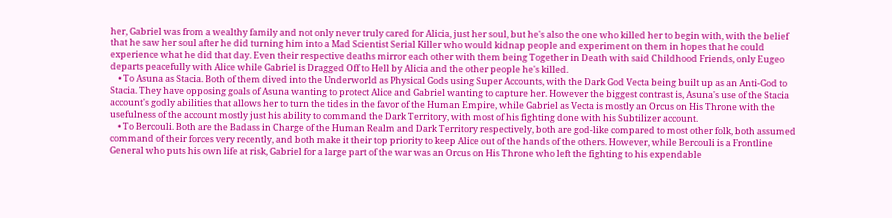her, Gabriel was from a wealthy family and not only never truly cared for Alicia, just her soul, but he's also the one who killed her to begin with, with the belief that he saw her soul after he did turning him into a Mad Scientist Serial Killer who would kidnap people and experiment on them in hopes that he could experience what he did that day. Even their respective deaths mirror each other with them being Together in Death with said Childhood Friends, only Eugeo departs peacefully with Alice while Gabriel is Dragged Off to Hell by Alicia and the other people he's killed.
    • To Asuna as Stacia. Both of them dived into the Underworld as Physical Gods using Super Accounts, with the Dark God Vecta being built up as an Anti-God to Stacia. They have opposing goals of Asuna wanting to protect Alice and Gabriel wanting to capture her. However the biggest contrast is, Asuna's use of the Stacia account's godly abilities that allows her to turn the tides in the favor of the Human Empire, while Gabriel as Vecta is mostly an Orcus on His Throne with the usefulness of the account mostly just his ability to command the Dark Territory, with most of his fighting done with his Subtilizer account.
    • To Bercouli. Both are the Badass in Charge of the Human Realm and Dark Territory respectively, both are god-like compared to most other folk, both assumed command of their forces very recently, and both make it their top priority to keep Alice out of the hands of the others. However, while Bercouli is a Frontline General who puts his own life at risk, Gabriel for a large part of the war was an Orcus on His Throne who left the fighting to his expendable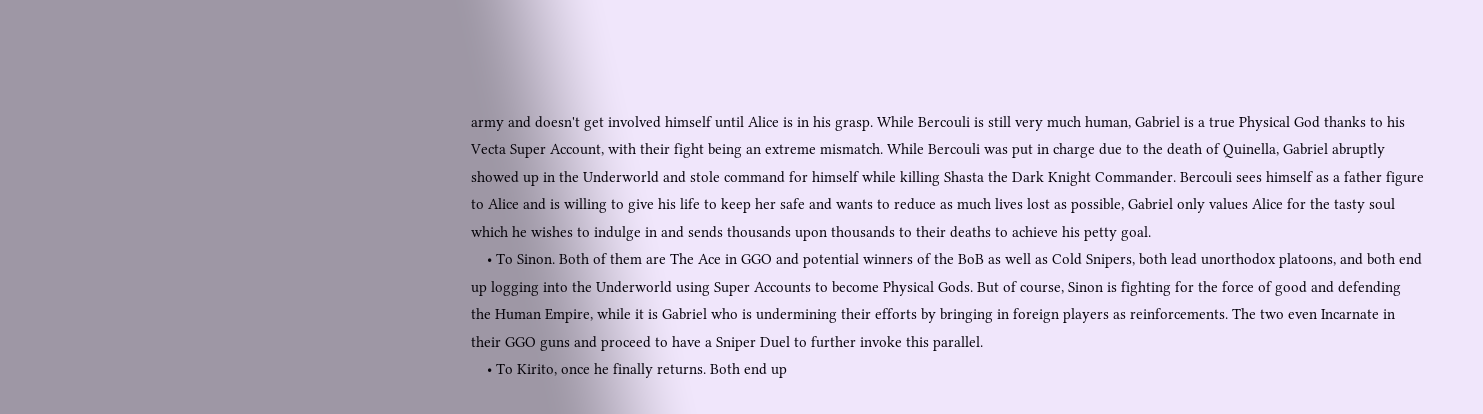army and doesn't get involved himself until Alice is in his grasp. While Bercouli is still very much human, Gabriel is a true Physical God thanks to his Vecta Super Account, with their fight being an extreme mismatch. While Bercouli was put in charge due to the death of Quinella, Gabriel abruptly showed up in the Underworld and stole command for himself while killing Shasta the Dark Knight Commander. Bercouli sees himself as a father figure to Alice and is willing to give his life to keep her safe and wants to reduce as much lives lost as possible, Gabriel only values Alice for the tasty soul which he wishes to indulge in and sends thousands upon thousands to their deaths to achieve his petty goal.
    • To Sinon. Both of them are The Ace in GGO and potential winners of the BoB as well as Cold Snipers, both lead unorthodox platoons, and both end up logging into the Underworld using Super Accounts to become Physical Gods. But of course, Sinon is fighting for the force of good and defending the Human Empire, while it is Gabriel who is undermining their efforts by bringing in foreign players as reinforcements. The two even Incarnate in their GGO guns and proceed to have a Sniper Duel to further invoke this parallel.
    • To Kirito, once he finally returns. Both end up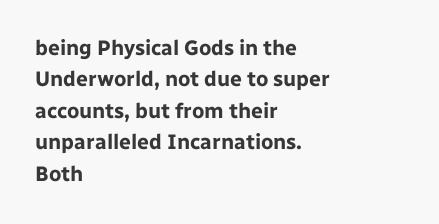being Physical Gods in the Underworld, not due to super accounts, but from their unparalleled Incarnations. Both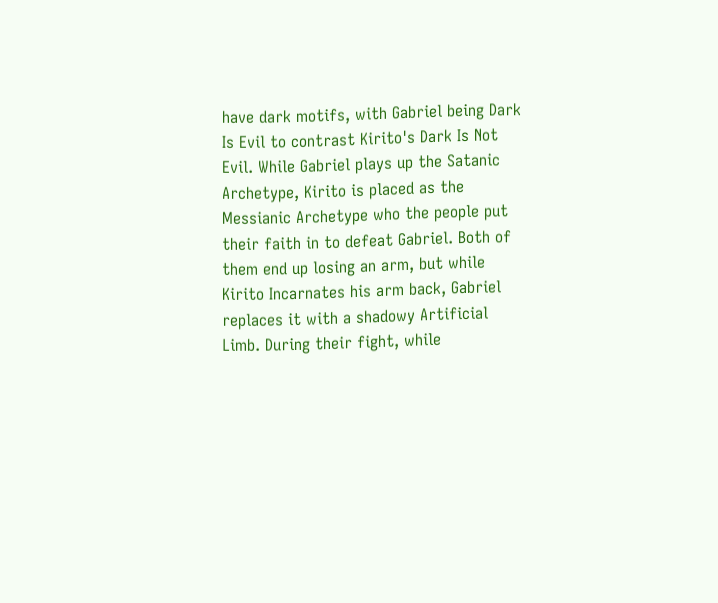have dark motifs, with Gabriel being Dark Is Evil to contrast Kirito's Dark Is Not Evil. While Gabriel plays up the Satanic Archetype, Kirito is placed as the Messianic Archetype who the people put their faith in to defeat Gabriel. Both of them end up losing an arm, but while Kirito Incarnates his arm back, Gabriel replaces it with a shadowy Artificial Limb. During their fight, while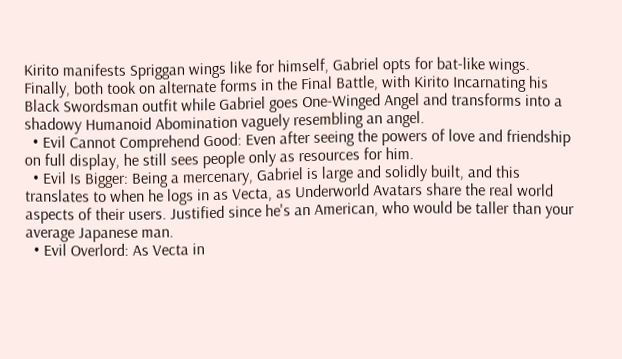Kirito manifests Spriggan wings like for himself, Gabriel opts for bat-like wings. Finally, both took on alternate forms in the Final Battle, with Kirito Incarnating his Black Swordsman outfit while Gabriel goes One-Winged Angel and transforms into a shadowy Humanoid Abomination vaguely resembling an angel.
  • Evil Cannot Comprehend Good: Even after seeing the powers of love and friendship on full display, he still sees people only as resources for him.
  • Evil Is Bigger: Being a mercenary, Gabriel is large and solidly built, and this translates to when he logs in as Vecta, as Underworld Avatars share the real world aspects of their users. Justified since he's an American, who would be taller than your average Japanese man.
  • Evil Overlord: As Vecta in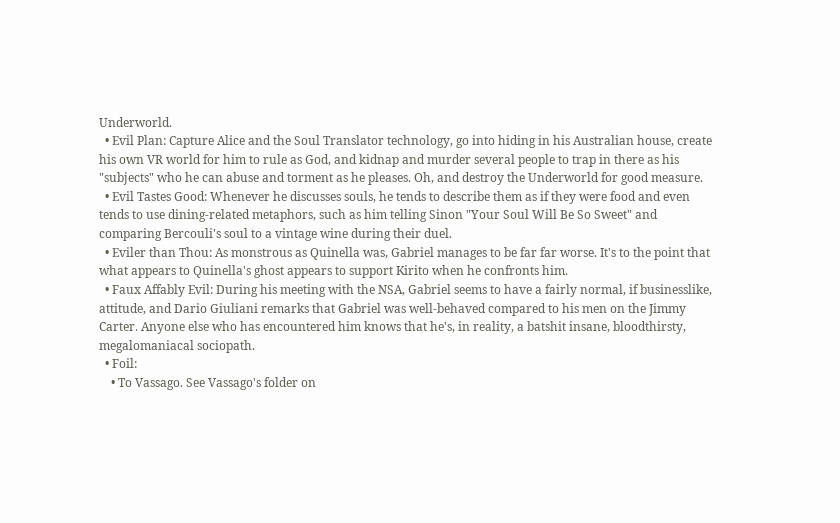Underworld.
  • Evil Plan: Capture Alice and the Soul Translator technology, go into hiding in his Australian house, create his own VR world for him to rule as God, and kidnap and murder several people to trap in there as his "subjects" who he can abuse and torment as he pleases. Oh, and destroy the Underworld for good measure.
  • Evil Tastes Good: Whenever he discusses souls, he tends to describe them as if they were food and even tends to use dining-related metaphors, such as him telling Sinon "Your Soul Will Be So Sweet" and comparing Bercouli's soul to a vintage wine during their duel.
  • Eviler than Thou: As monstrous as Quinella was, Gabriel manages to be far far worse. It's to the point that what appears to Quinella's ghost appears to support Kirito when he confronts him.
  • Faux Affably Evil: During his meeting with the NSA, Gabriel seems to have a fairly normal, if businesslike, attitude, and Dario Giuliani remarks that Gabriel was well-behaved compared to his men on the Jimmy Carter. Anyone else who has encountered him knows that he's, in reality, a batshit insane, bloodthirsty, megalomaniacal sociopath.
  • Foil:
    • To Vassago. See Vassago's folder on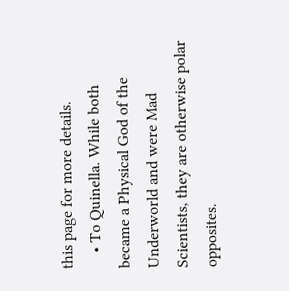this page for more details.
    • To Quinella. While both became a Physical God of the Underworld and were Mad Scientists, they are otherwise polar opposites.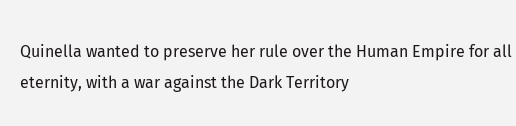Quinella wanted to preserve her rule over the Human Empire for all eternity, with a war against the Dark Territory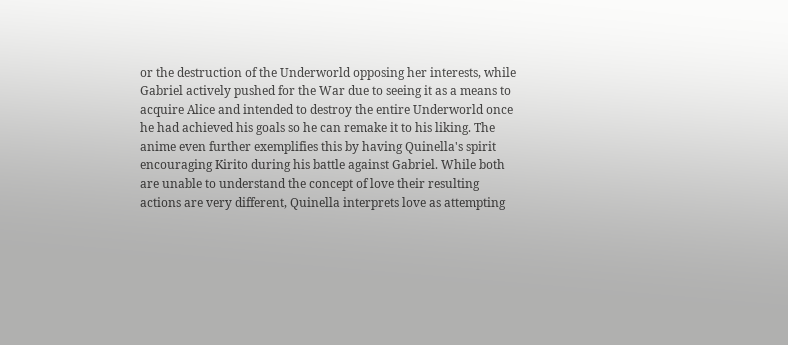or the destruction of the Underworld opposing her interests, while Gabriel actively pushed for the War due to seeing it as a means to acquire Alice and intended to destroy the entire Underworld once he had achieved his goals so he can remake it to his liking. The anime even further exemplifies this by having Quinella's spirit encouraging Kirito during his battle against Gabriel. While both are unable to understand the concept of love their resulting actions are very different, Quinella interprets love as attempting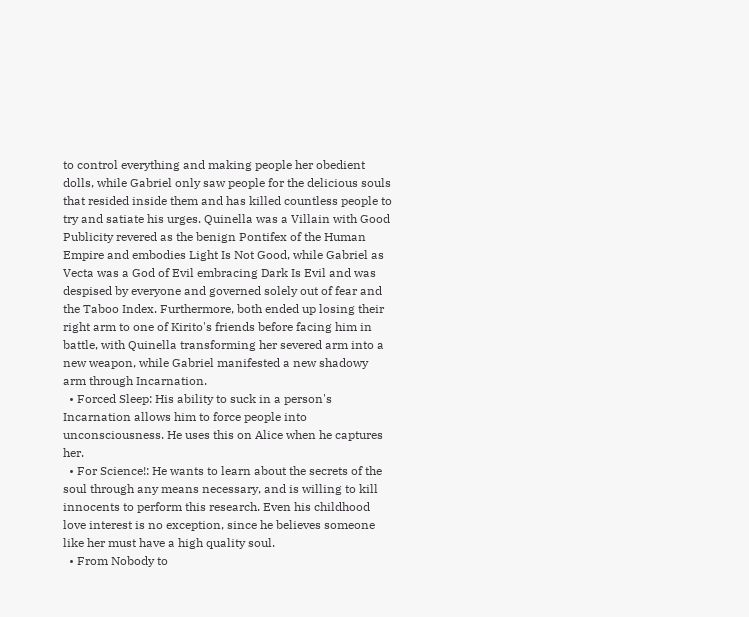to control everything and making people her obedient dolls, while Gabriel only saw people for the delicious souls that resided inside them and has killed countless people to try and satiate his urges. Quinella was a Villain with Good Publicity revered as the benign Pontifex of the Human Empire and embodies Light Is Not Good, while Gabriel as Vecta was a God of Evil embracing Dark Is Evil and was despised by everyone and governed solely out of fear and the Taboo Index. Furthermore, both ended up losing their right arm to one of Kirito's friends before facing him in battle, with Quinella transforming her severed arm into a new weapon, while Gabriel manifested a new shadowy arm through Incarnation.
  • Forced Sleep: His ability to suck in a person's Incarnation allows him to force people into unconsciousness. He uses this on Alice when he captures her.
  • For Science!: He wants to learn about the secrets of the soul through any means necessary, and is willing to kill innocents to perform this research. Even his childhood love interest is no exception, since he believes someone like her must have a high quality soul.
  • From Nobody to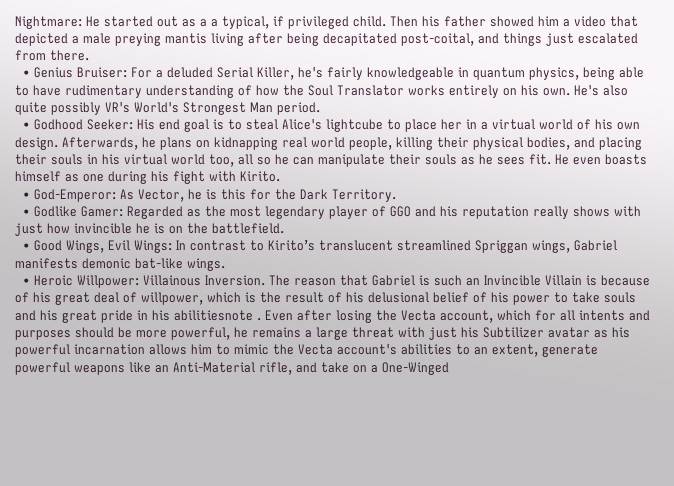Nightmare: He started out as a a typical, if privileged child. Then his father showed him a video that depicted a male preying mantis living after being decapitated post-coital, and things just escalated from there.
  • Genius Bruiser: For a deluded Serial Killer, he's fairly knowledgeable in quantum physics, being able to have rudimentary understanding of how the Soul Translator works entirely on his own. He's also quite possibly VR's World's Strongest Man period.
  • Godhood Seeker: His end goal is to steal Alice's lightcube to place her in a virtual world of his own design. Afterwards, he plans on kidnapping real world people, killing their physical bodies, and placing their souls in his virtual world too, all so he can manipulate their souls as he sees fit. He even boasts himself as one during his fight with Kirito.
  • God-Emperor: As Vector, he is this for the Dark Territory.
  • Godlike Gamer: Regarded as the most legendary player of GGO and his reputation really shows with just how invincible he is on the battlefield.
  • Good Wings, Evil Wings: In contrast to Kirito’s translucent streamlined Spriggan wings, Gabriel manifests demonic bat-like wings.
  • Heroic Willpower: Villainous Inversion. The reason that Gabriel is such an Invincible Villain is because of his great deal of willpower, which is the result of his delusional belief of his power to take souls and his great pride in his abilitiesnote . Even after losing the Vecta account, which for all intents and purposes should be more powerful, he remains a large threat with just his Subtilizer avatar as his powerful incarnation allows him to mimic the Vecta account's abilities to an extent, generate powerful weapons like an Anti-Material rifle, and take on a One-Winged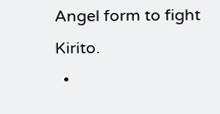Angel form to fight Kirito.
  •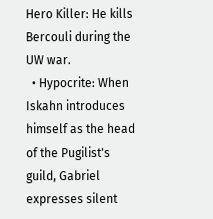Hero Killer: He kills Bercouli during the UW war.
  • Hypocrite: When Iskahn introduces himself as the head of the Pugilist's guild, Gabriel expresses silent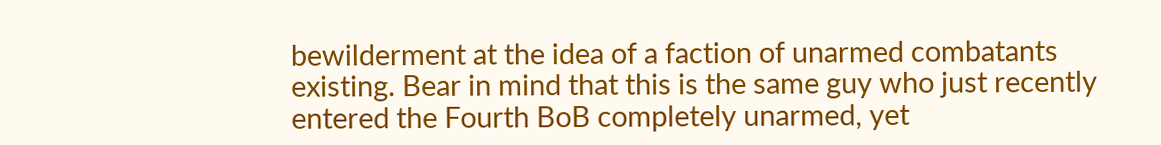bewilderment at the idea of a faction of unarmed combatants existing. Bear in mind that this is the same guy who just recently entered the Fourth BoB completely unarmed, yet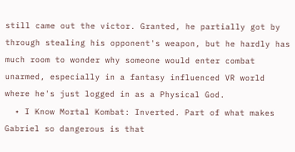still came out the victor. Granted, he partially got by through stealing his opponent's weapon, but he hardly has much room to wonder why someone would enter combat unarmed, especially in a fantasy influenced VR world where he's just logged in as a Physical God.
  • I Know Mortal Kombat: Inverted. Part of what makes Gabriel so dangerous is that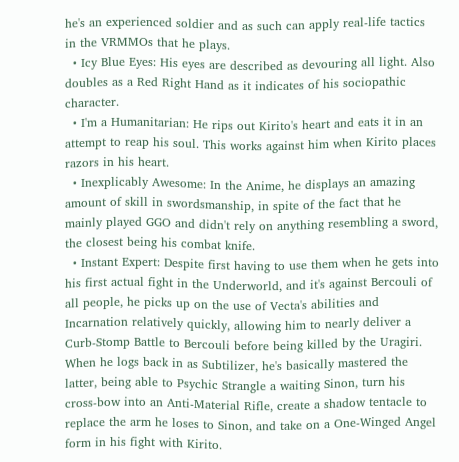he's an experienced soldier and as such can apply real-life tactics in the VRMMOs that he plays.
  • Icy Blue Eyes: His eyes are described as devouring all light. Also doubles as a Red Right Hand as it indicates of his sociopathic character.
  • I'm a Humanitarian: He rips out Kirito's heart and eats it in an attempt to reap his soul. This works against him when Kirito places razors in his heart.
  • Inexplicably Awesome: In the Anime, he displays an amazing amount of skill in swordsmanship, in spite of the fact that he mainly played GGO and didn't rely on anything resembling a sword, the closest being his combat knife.
  • Instant Expert: Despite first having to use them when he gets into his first actual fight in the Underworld, and it's against Bercouli of all people, he picks up on the use of Vecta's abilities and Incarnation relatively quickly, allowing him to nearly deliver a Curb-Stomp Battle to Bercouli before being killed by the Uragiri. When he logs back in as Subtilizer, he's basically mastered the latter, being able to Psychic Strangle a waiting Sinon, turn his cross-bow into an Anti-Material Rifle, create a shadow tentacle to replace the arm he loses to Sinon, and take on a One-Winged Angel form in his fight with Kirito.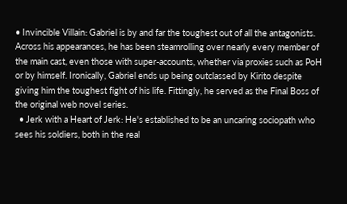• Invincible Villain: Gabriel is by and far the toughest out of all the antagonists. Across his appearances, he has been steamrolling over nearly every member of the main cast, even those with super-accounts, whether via proxies such as PoH or by himself. Ironically, Gabriel ends up being outclassed by Kirito despite giving him the toughest fight of his life. Fittingly, he served as the Final Boss of the original web novel series.
  • Jerk with a Heart of Jerk: He's established to be an uncaring sociopath who sees his soldiers, both in the real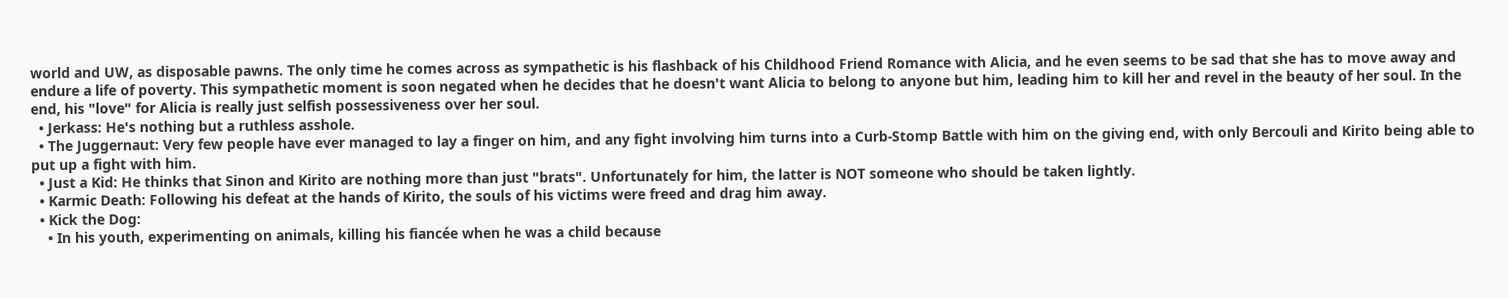world and UW, as disposable pawns. The only time he comes across as sympathetic is his flashback of his Childhood Friend Romance with Alicia, and he even seems to be sad that she has to move away and endure a life of poverty. This sympathetic moment is soon negated when he decides that he doesn't want Alicia to belong to anyone but him, leading him to kill her and revel in the beauty of her soul. In the end, his "love" for Alicia is really just selfish possessiveness over her soul.
  • Jerkass: He's nothing but a ruthless asshole.
  • The Juggernaut: Very few people have ever managed to lay a finger on him, and any fight involving him turns into a Curb-Stomp Battle with him on the giving end, with only Bercouli and Kirito being able to put up a fight with him.
  • Just a Kid: He thinks that Sinon and Kirito are nothing more than just "brats". Unfortunately for him, the latter is NOT someone who should be taken lightly.
  • Karmic Death: Following his defeat at the hands of Kirito, the souls of his victims were freed and drag him away.
  • Kick the Dog:
    • In his youth, experimenting on animals, killing his fiancée when he was a child because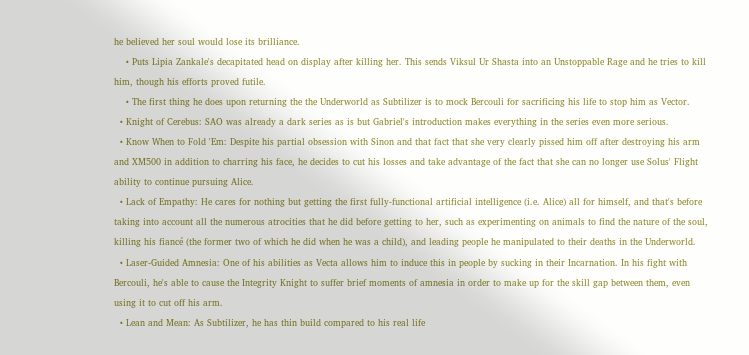he believed her soul would lose its brilliance.
    • Puts Lipia Zankale's decapitated head on display after killing her. This sends Viksul Ur Shasta into an Unstoppable Rage and he tries to kill him, though his efforts proved futile.
    • The first thing he does upon returning the the Underworld as Subtilizer is to mock Bercouli for sacrificing his life to stop him as Vector.
  • Knight of Cerebus: SAO was already a dark series as is but Gabriel's introduction makes everything in the series even more serious.
  • Know When to Fold 'Em: Despite his partial obsession with Sinon and that fact that she very clearly pissed him off after destroying his arm and XM500 in addition to charring his face, he decides to cut his losses and take advantage of the fact that she can no longer use Solus' Flight ability to continue pursuing Alice.
  • Lack of Empathy: He cares for nothing but getting the first fully-functional artificial intelligence (i.e. Alice) all for himself, and that's before taking into account all the numerous atrocities that he did before getting to her, such as experimenting on animals to find the nature of the soul, killing his fiancé (the former two of which he did when he was a child), and leading people he manipulated to their deaths in the Underworld.
  • Laser-Guided Amnesia: One of his abilities as Vecta allows him to induce this in people by sucking in their Incarnation. In his fight with Bercouli, he's able to cause the Integrity Knight to suffer brief moments of amnesia in order to make up for the skill gap between them, even using it to cut off his arm.
  • Lean and Mean: As Subtilizer, he has thin build compared to his real life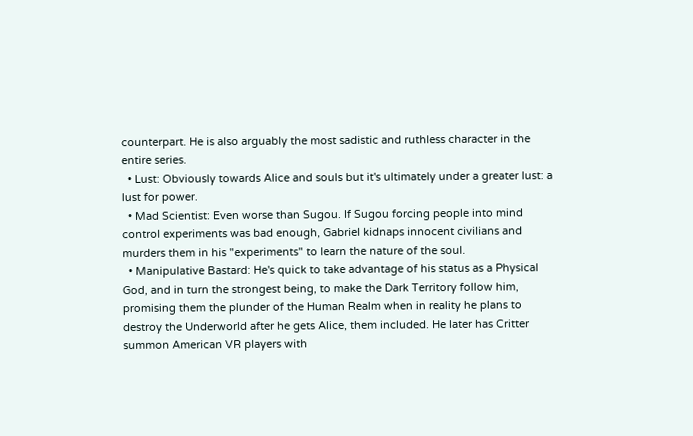counterpart. He is also arguably the most sadistic and ruthless character in the entire series.
  • Lust: Obviously towards Alice and souls but it's ultimately under a greater lust: a lust for power.
  • Mad Scientist: Even worse than Sugou. If Sugou forcing people into mind control experiments was bad enough, Gabriel kidnaps innocent civilians and murders them in his "experiments" to learn the nature of the soul.
  • Manipulative Bastard: He's quick to take advantage of his status as a Physical God, and in turn the strongest being, to make the Dark Territory follow him, promising them the plunder of the Human Realm when in reality he plans to destroy the Underworld after he gets Alice, them included. He later has Critter summon American VR players with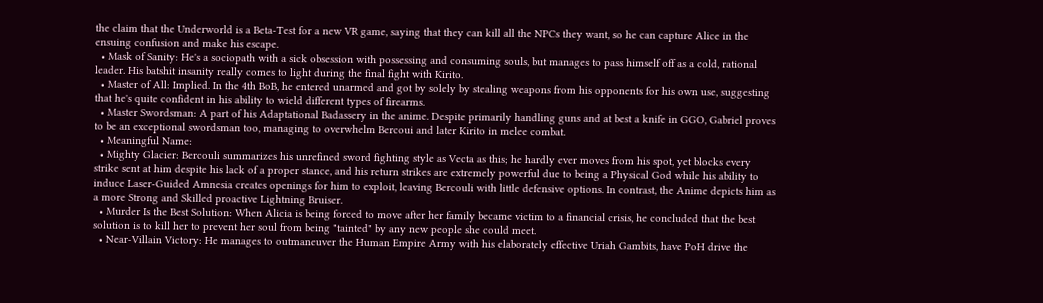the claim that the Underworld is a Beta-Test for a new VR game, saying that they can kill all the NPCs they want, so he can capture Alice in the ensuing confusion and make his escape.
  • Mask of Sanity: He's a sociopath with a sick obsession with possessing and consuming souls, but manages to pass himself off as a cold, rational leader. His batshit insanity really comes to light during the final fight with Kirito.
  • Master of All: Implied. In the 4th BoB, he entered unarmed and got by solely by stealing weapons from his opponents for his own use, suggesting that he's quite confident in his ability to wield different types of firearms.
  • Master Swordsman: A part of his Adaptational Badassery in the anime. Despite primarily handling guns and at best a knife in GGO, Gabriel proves to be an exceptional swordsman too, managing to overwhelm Bercoui and later Kirito in melee combat.
  • Meaningful Name:
  • Mighty Glacier: Bercouli summarizes his unrefined sword fighting style as Vecta as this; he hardly ever moves from his spot, yet blocks every strike sent at him despite his lack of a proper stance, and his return strikes are extremely powerful due to being a Physical God while his ability to induce Laser-Guided Amnesia creates openings for him to exploit, leaving Bercouli with little defensive options. In contrast, the Anime depicts him as a more Strong and Skilled proactive Lightning Bruiser.
  • Murder Is the Best Solution: When Alicia is being forced to move after her family became victim to a financial crisis, he concluded that the best solution is to kill her to prevent her soul from being "tainted" by any new people she could meet.
  • Near-Villain Victory: He manages to outmaneuver the Human Empire Army with his elaborately effective Uriah Gambits, have PoH drive the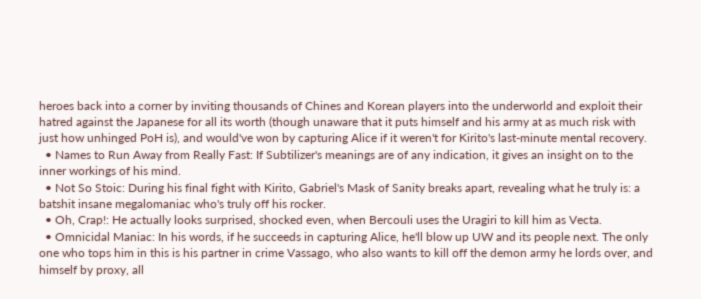heroes back into a corner by inviting thousands of Chines and Korean players into the underworld and exploit their hatred against the Japanese for all its worth (though unaware that it puts himself and his army at as much risk with just how unhinged PoH is), and would've won by capturing Alice if it weren't for Kirito's last-minute mental recovery.
  • Names to Run Away from Really Fast: If Subtilizer's meanings are of any indication, it gives an insight on to the inner workings of his mind.
  • Not So Stoic: During his final fight with Kirito, Gabriel's Mask of Sanity breaks apart, revealing what he truly is: a batshit insane megalomaniac who's truly off his rocker.
  • Oh, Crap!: He actually looks surprised, shocked even, when Bercouli uses the Uragiri to kill him as Vecta.
  • Omnicidal Maniac: In his words, if he succeeds in capturing Alice, he'll blow up UW and its people next. The only one who tops him in this is his partner in crime Vassago, who also wants to kill off the demon army he lords over, and himself by proxy, all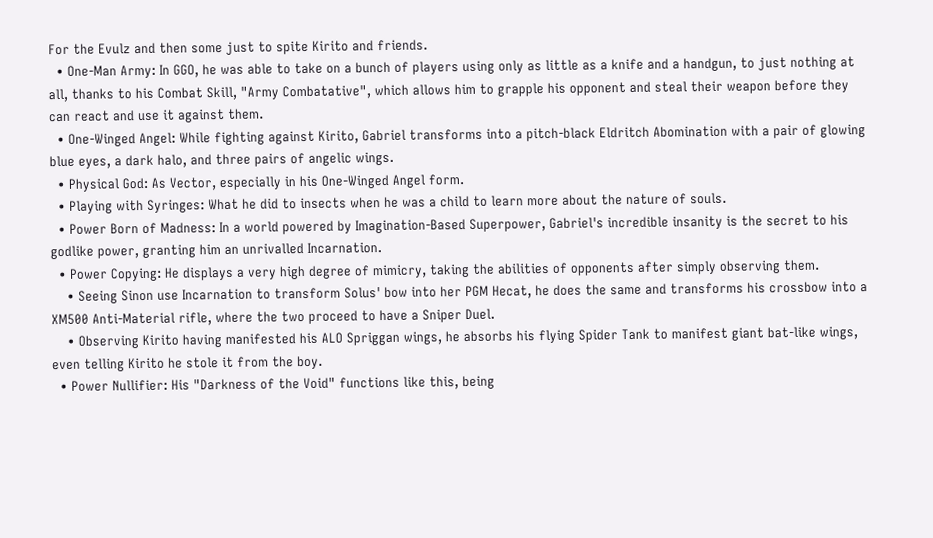For the Evulz and then some just to spite Kirito and friends.
  • One-Man Army: In GGO, he was able to take on a bunch of players using only as little as a knife and a handgun, to just nothing at all, thanks to his Combat Skill, "Army Combatative", which allows him to grapple his opponent and steal their weapon before they can react and use it against them.
  • One-Winged Angel: While fighting against Kirito, Gabriel transforms into a pitch-black Eldritch Abomination with a pair of glowing blue eyes, a dark halo, and three pairs of angelic wings.
  • Physical God: As Vector, especially in his One-Winged Angel form.
  • Playing with Syringes: What he did to insects when he was a child to learn more about the nature of souls.
  • Power Born of Madness: In a world powered by Imagination-Based Superpower, Gabriel's incredible insanity is the secret to his godlike power, granting him an unrivalled Incarnation.
  • Power Copying: He displays a very high degree of mimicry, taking the abilities of opponents after simply observing them.
    • Seeing Sinon use Incarnation to transform Solus' bow into her PGM Hecat, he does the same and transforms his crossbow into a XM500 Anti-Material rifle, where the two proceed to have a Sniper Duel.
    • Observing Kirito having manifested his ALO Spriggan wings, he absorbs his flying Spider Tank to manifest giant bat-like wings, even telling Kirito he stole it from the boy.
  • Power Nullifier: His "Darkness of the Void" functions like this, being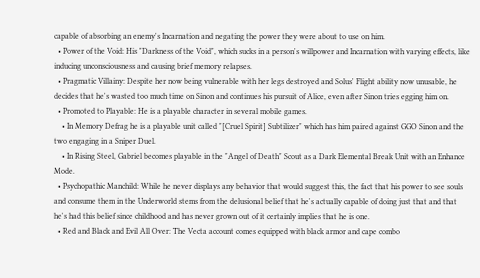capable of absorbing an enemy's Incarnation and negating the power they were about to use on him.
  • Power of the Void: His "Darkness of the Void", which sucks in a person's willpower and Incarnation with varying effects, like inducing unconsciousness and causing brief memory relapses.
  • Pragmatic Villainy: Despite her now being vulnerable with her legs destroyed and Solus' Flight ability now unusable, he decides that he's wasted too much time on Sinon and continues his pursuit of Alice, even after Sinon tries egging him on.
  • Promoted to Playable: He is a playable character in several mobile games.
    • In Memory Defrag he is a playable unit called "[Cruel Spirit] Subtilizer" which has him paired against GGO Sinon and the two engaging in a Sniper Duel.
    • In Rising Steel, Gabriel becomes playable in the "Angel of Death" Scout as a Dark Elemental Break Unit with an Enhance Mode.
  • Psychopathic Manchild: While he never displays any behavior that would suggest this, the fact that his power to see souls and consume them in the Underworld stems from the delusional belief that he's actually capable of doing just that and that he's had this belief since childhood and has never grown out of it certainly implies that he is one.
  • Red and Black and Evil All Over: The Vecta account comes equipped with black armor and cape combo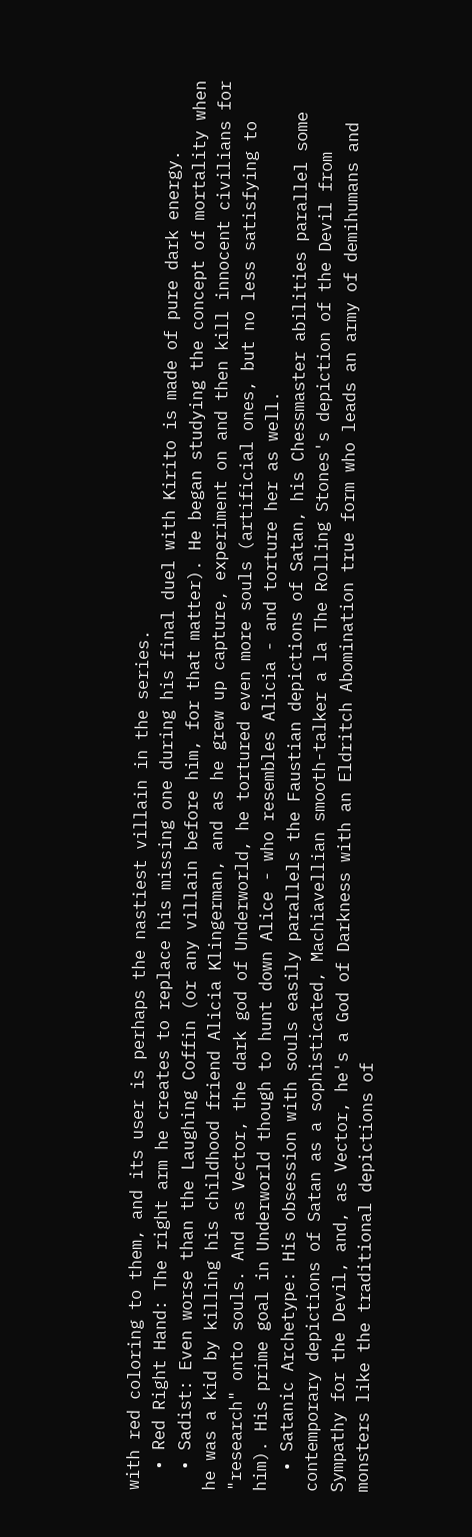with red coloring to them, and its user is perhaps the nastiest villain in the series.
  • Red Right Hand: The right arm he creates to replace his missing one during his final duel with Kirito is made of pure dark energy.
  • Sadist: Even worse than the Laughing Coffin (or any villain before him, for that matter). He began studying the concept of mortality when he was a kid by killing his childhood friend Alicia Klingerman, and as he grew up capture, experiment on and then kill innocent civilians for "research" onto souls. And as Vector, the dark god of Underworld, he tortured even more souls (artificial ones, but no less satisfying to him). His prime goal in Underworld though to hunt down Alice - who resembles Alicia - and torture her as well.
  • Satanic Archetype: His obsession with souls easily parallels the Faustian depictions of Satan, his Chessmaster abilities parallel some contemporary depictions of Satan as a sophisticated, Machiavellian smooth-talker a la The Rolling Stones's depiction of the Devil from Sympathy for the Devil, and, as Vector, he's a God of Darkness with an Eldritch Abomination true form who leads an army of demihumans and monsters like the traditional depictions of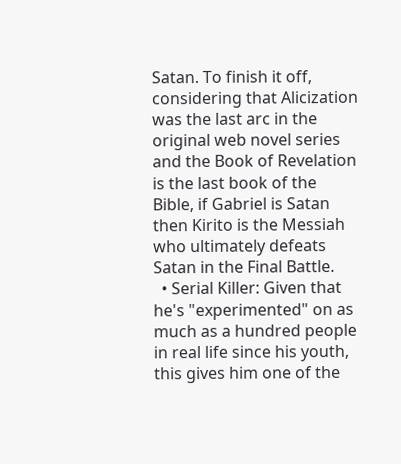Satan. To finish it off, considering that Alicization was the last arc in the original web novel series and the Book of Revelation is the last book of the Bible, if Gabriel is Satan then Kirito is the Messiah who ultimately defeats Satan in the Final Battle.
  • Serial Killer: Given that he's "experimented" on as much as a hundred people in real life since his youth, this gives him one of the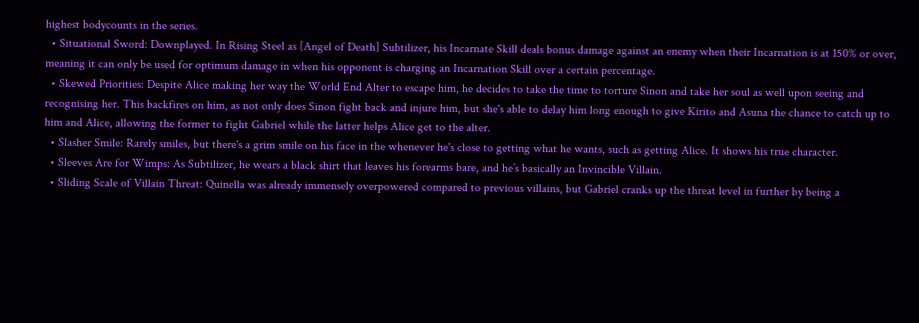highest bodycounts in the series.
  • Situational Sword: Downplayed. In Rising Steel as [Angel of Death] Subtilizer, his Incarnate Skill deals bonus damage against an enemy when their Incarnation is at 150% or over, meaning it can only be used for optimum damage in when his opponent is charging an Incarnation Skill over a certain percentage.
  • Skewed Priorities: Despite Alice making her way the World End Alter to escape him, he decides to take the time to torture Sinon and take her soul as well upon seeing and recognising her. This backfires on him, as not only does Sinon fight back and injure him, but she's able to delay him long enough to give Kirito and Asuna the chance to catch up to him and Alice, allowing the former to fight Gabriel while the latter helps Alice get to the alter.
  • Slasher Smile: Rarely smiles, but there's a grim smile on his face in the whenever he's close to getting what he wants, such as getting Alice. It shows his true character.
  • Sleeves Are for Wimps: As Subtilizer, he wears a black shirt that leaves his forearms bare, and he’s basically an Invincible Villain.
  • Sliding Scale of Villain Threat: Quinella was already immensely overpowered compared to previous villains, but Gabriel cranks up the threat level in further by being a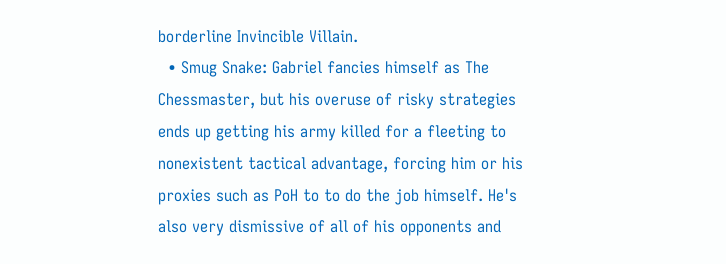borderline Invincible Villain.
  • Smug Snake: Gabriel fancies himself as The Chessmaster, but his overuse of risky strategies ends up getting his army killed for a fleeting to nonexistent tactical advantage, forcing him or his proxies such as PoH to to do the job himself. He's also very dismissive of all of his opponents and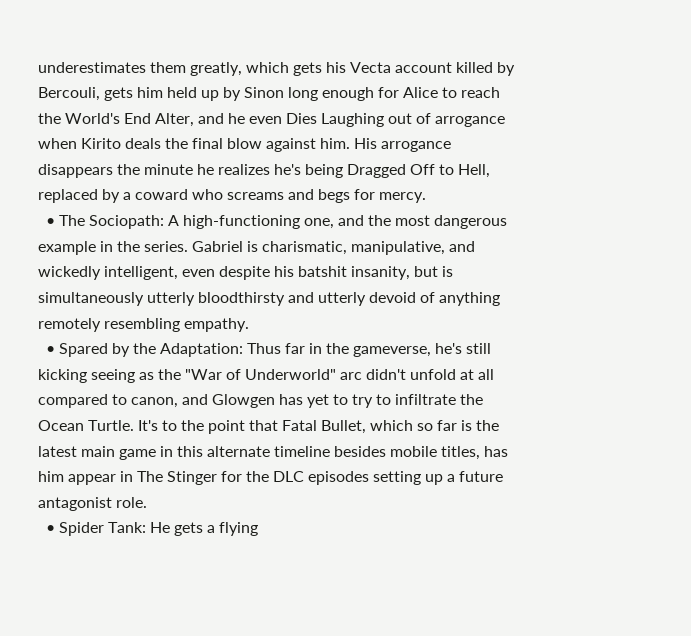underestimates them greatly, which gets his Vecta account killed by Bercouli, gets him held up by Sinon long enough for Alice to reach the World's End Alter, and he even Dies Laughing out of arrogance when Kirito deals the final blow against him. His arrogance disappears the minute he realizes he's being Dragged Off to Hell, replaced by a coward who screams and begs for mercy.
  • The Sociopath: A high-functioning one, and the most dangerous example in the series. Gabriel is charismatic, manipulative, and wickedly intelligent, even despite his batshit insanity, but is simultaneously utterly bloodthirsty and utterly devoid of anything remotely resembling empathy.
  • Spared by the Adaptation: Thus far in the gameverse, he's still kicking seeing as the "War of Underworld" arc didn't unfold at all compared to canon, and Glowgen has yet to try to infiltrate the Ocean Turtle. It's to the point that Fatal Bullet, which so far is the latest main game in this alternate timeline besides mobile titles, has him appear in The Stinger for the DLC episodes setting up a future antagonist role.
  • Spider Tank: He gets a flying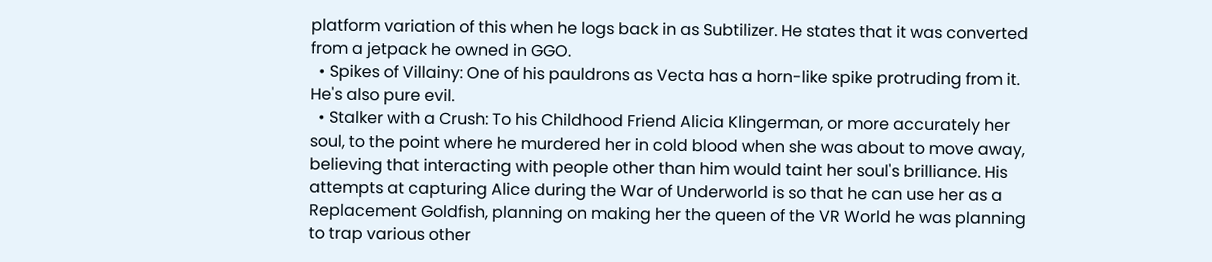platform variation of this when he logs back in as Subtilizer. He states that it was converted from a jetpack he owned in GGO.
  • Spikes of Villainy: One of his pauldrons as Vecta has a horn-like spike protruding from it. He's also pure evil.
  • Stalker with a Crush: To his Childhood Friend Alicia Klingerman, or more accurately her soul, to the point where he murdered her in cold blood when she was about to move away, believing that interacting with people other than him would taint her soul's brilliance. His attempts at capturing Alice during the War of Underworld is so that he can use her as a Replacement Goldfish, planning on making her the queen of the VR World he was planning to trap various other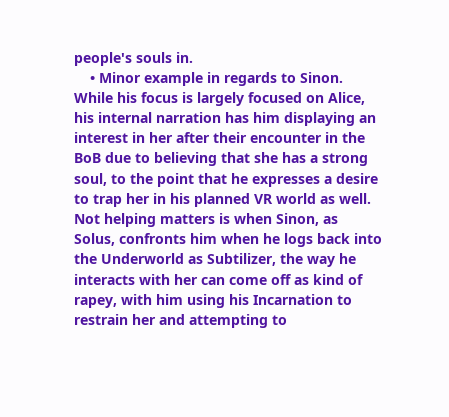people's souls in.
    • Minor example in regards to Sinon. While his focus is largely focused on Alice, his internal narration has him displaying an interest in her after their encounter in the BoB due to believing that she has a strong soul, to the point that he expresses a desire to trap her in his planned VR world as well. Not helping matters is when Sinon, as Solus, confronts him when he logs back into the Underworld as Subtilizer, the way he interacts with her can come off as kind of rapey, with him using his Incarnation to restrain her and attempting to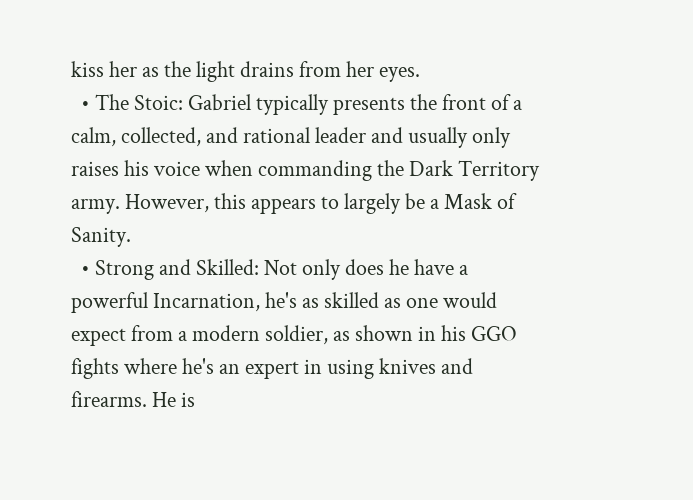kiss her as the light drains from her eyes.
  • The Stoic: Gabriel typically presents the front of a calm, collected, and rational leader and usually only raises his voice when commanding the Dark Territory army. However, this appears to largely be a Mask of Sanity.
  • Strong and Skilled: Not only does he have a powerful Incarnation, he's as skilled as one would expect from a modern soldier, as shown in his GGO fights where he's an expert in using knives and firearms. He is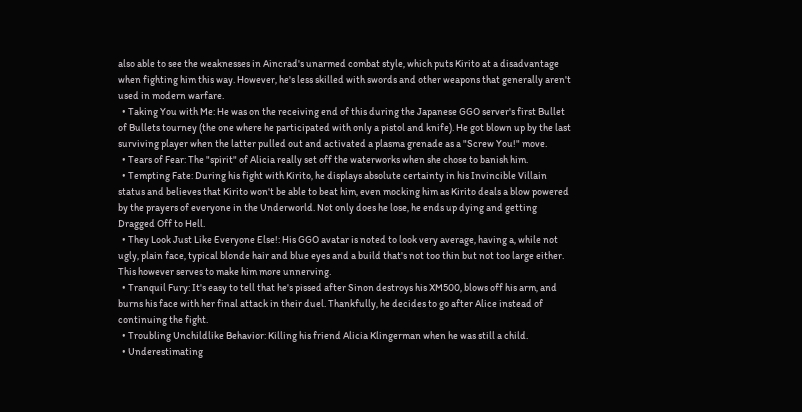also able to see the weaknesses in Aincrad's unarmed combat style, which puts Kirito at a disadvantage when fighting him this way. However, he's less skilled with swords and other weapons that generally aren't used in modern warfare.
  • Taking You with Me: He was on the receiving end of this during the Japanese GGO server's first Bullet of Bullets tourney (the one where he participated with only a pistol and knife). He got blown up by the last surviving player when the latter pulled out and activated a plasma grenade as a "Screw You!" move.
  • Tears of Fear: The "spirit" of Alicia really set off the waterworks when she chose to banish him.
  • Tempting Fate: During his fight with Kirito, he displays absolute certainty in his Invincible Villain status and believes that Kirito won't be able to beat him, even mocking him as Kirito deals a blow powered by the prayers of everyone in the Underworld. Not only does he lose, he ends up dying and getting Dragged Off to Hell.
  • They Look Just Like Everyone Else!: His GGO avatar is noted to look very average, having a, while not ugly, plain face, typical blonde hair and blue eyes and a build that's not too thin but not too large either. This however serves to make him more unnerving.
  • Tranquil Fury: It's easy to tell that he's pissed after Sinon destroys his XM500, blows off his arm, and burns his face with her final attack in their duel. Thankfully, he decides to go after Alice instead of continuing the fight.
  • Troubling Unchildlike Behavior: Killing his friend Alicia Klingerman when he was still a child.
  • Underestimating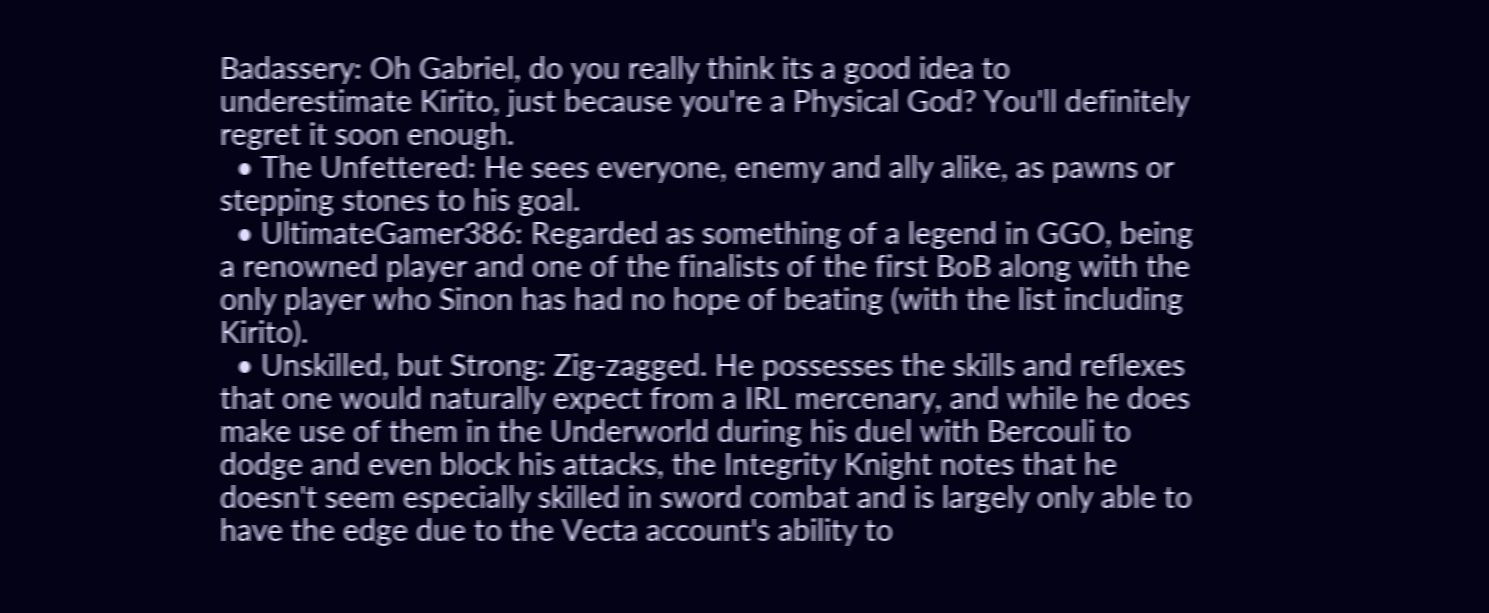Badassery: Oh Gabriel, do you really think its a good idea to underestimate Kirito, just because you're a Physical God? You'll definitely regret it soon enough.
  • The Unfettered: He sees everyone, enemy and ally alike, as pawns or stepping stones to his goal.
  • UltimateGamer386: Regarded as something of a legend in GGO, being a renowned player and one of the finalists of the first BoB along with the only player who Sinon has had no hope of beating (with the list including Kirito).
  • Unskilled, but Strong: Zig-zagged. He possesses the skills and reflexes that one would naturally expect from a IRL mercenary, and while he does make use of them in the Underworld during his duel with Bercouli to dodge and even block his attacks, the Integrity Knight notes that he doesn't seem especially skilled in sword combat and is largely only able to have the edge due to the Vecta account's ability to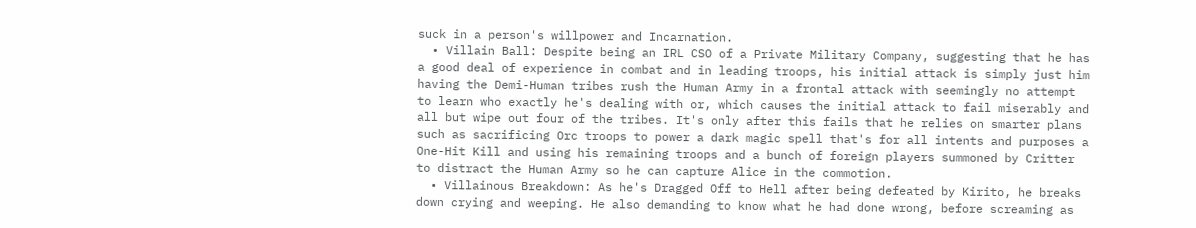suck in a person's willpower and Incarnation.
  • Villain Ball: Despite being an IRL CSO of a Private Military Company, suggesting that he has a good deal of experience in combat and in leading troops, his initial attack is simply just him having the Demi-Human tribes rush the Human Army in a frontal attack with seemingly no attempt to learn who exactly he's dealing with or, which causes the initial attack to fail miserably and all but wipe out four of the tribes. It's only after this fails that he relies on smarter plans such as sacrificing Orc troops to power a dark magic spell that's for all intents and purposes a One-Hit Kill and using his remaining troops and a bunch of foreign players summoned by Critter to distract the Human Army so he can capture Alice in the commotion.
  • Villainous Breakdown: As he's Dragged Off to Hell after being defeated by Kirito, he breaks down crying and weeping. He also demanding to know what he had done wrong, before screaming as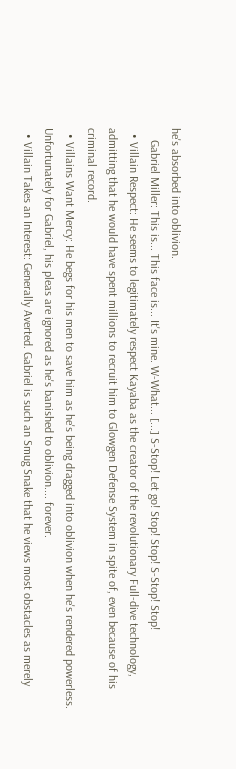he's absorbed into oblivion.
    Gabriel Miller: This is... This face is... It's mine. W-What... [...] S-Stop! Let go! Stop! Stop! S-Stop! Stop!
  • Villain Respect: He seems to legitimately respect Kayaba as the creator of the revolutionary Full-dive technology, admitting that he would have spent millions to recruit him to Glowgen Defense System in spite of, even because of his criminal record.
  • Villains Want Mercy: He begs for his men to save him as he's being dragged into oblivion when he's rendered powerless. Unfortunately for Gabriel, his pleas are ignored as he's banished to oblivion.... forever.
  • Villain Takes an Interest: Generally Averted. Gabriel is such an Smug Snake that he views most obstacles as merely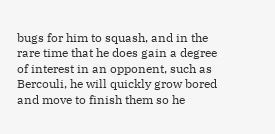bugs for him to squash, and in the rare time that he does gain a degree of interest in an opponent, such as Bercouli, he will quickly grow bored and move to finish them so he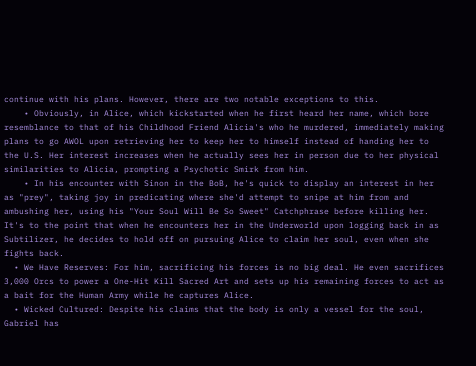continue with his plans. However, there are two notable exceptions to this.
    • Obviously, in Alice, which kickstarted when he first heard her name, which bore resemblance to that of his Childhood Friend Alicia's who he murdered, immediately making plans to go AWOL upon retrieving her to keep her to himself instead of handing her to the U.S. Her interest increases when he actually sees her in person due to her physical similarities to Alicia, prompting a Psychotic Smirk from him.
    • In his encounter with Sinon in the BoB, he's quick to display an interest in her as "prey", taking joy in predicating where she'd attempt to snipe at him from and ambushing her, using his "Your Soul Will Be So Sweet" Catchphrase before killing her. It's to the point that when he encounters her in the Underworld upon logging back in as Subtilizer, he decides to hold off on pursuing Alice to claim her soul, even when she fights back.
  • We Have Reserves: For him, sacrificing his forces is no big deal. He even sacrifices 3,000 Orcs to power a One-Hit Kill Sacred Art and sets up his remaining forces to act as a bait for the Human Army while he captures Alice.
  • Wicked Cultured: Despite his claims that the body is only a vessel for the soul, Gabriel has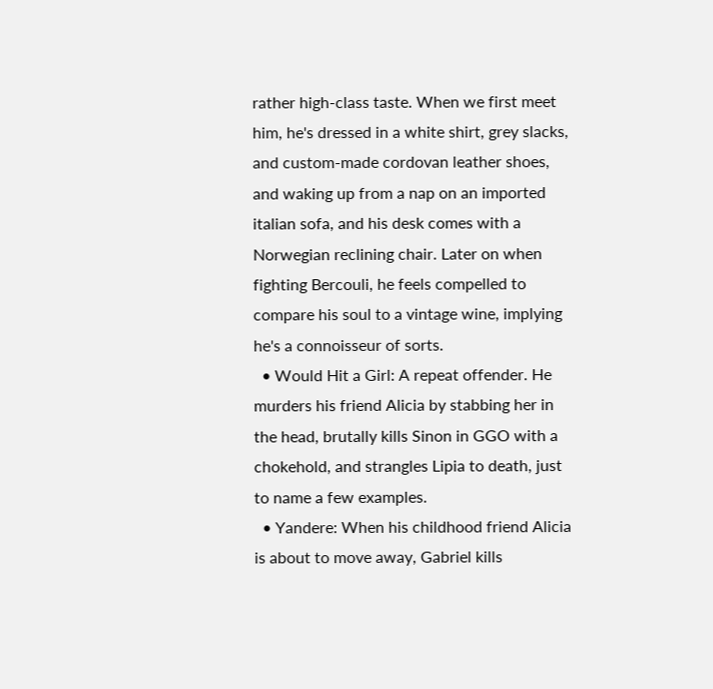rather high-class taste. When we first meet him, he's dressed in a white shirt, grey slacks, and custom-made cordovan leather shoes, and waking up from a nap on an imported italian sofa, and his desk comes with a Norwegian reclining chair. Later on when fighting Bercouli, he feels compelled to compare his soul to a vintage wine, implying he's a connoisseur of sorts.
  • Would Hit a Girl: A repeat offender. He murders his friend Alicia by stabbing her in the head, brutally kills Sinon in GGO with a chokehold, and strangles Lipia to death, just to name a few examples.
  • Yandere: When his childhood friend Alicia is about to move away, Gabriel kills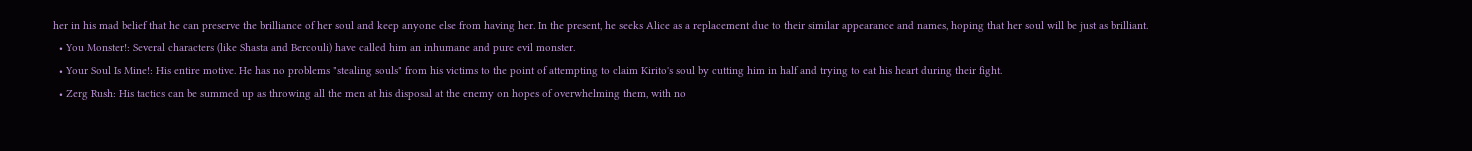her in his mad belief that he can preserve the brilliance of her soul and keep anyone else from having her. In the present, he seeks Alice as a replacement due to their similar appearance and names, hoping that her soul will be just as brilliant.
  • You Monster!: Several characters (like Shasta and Bercouli) have called him an inhumane and pure evil monster.
  • Your Soul Is Mine!: His entire motive. He has no problems "stealing souls" from his victims to the point of attempting to claim Kirito's soul by cutting him in half and trying to eat his heart during their fight.
  • Zerg Rush: His tactics can be summed up as throwing all the men at his disposal at the enemy on hopes of overwhelming them, with no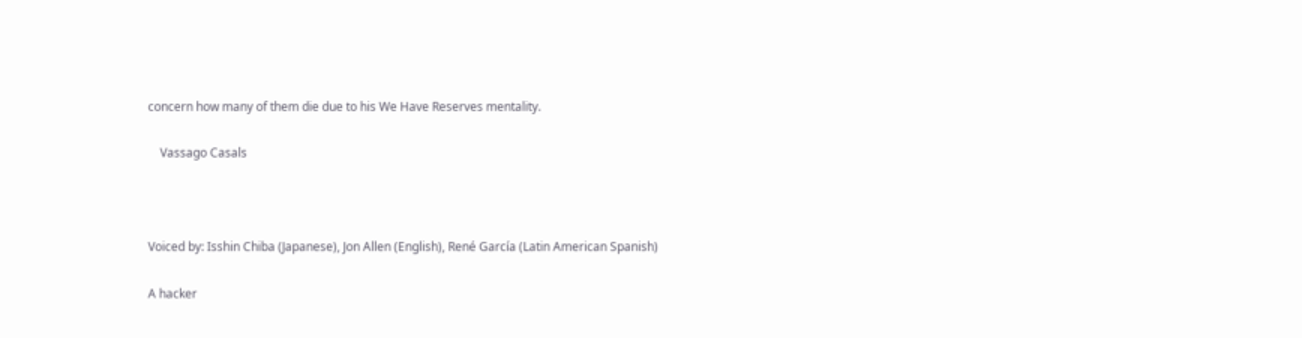concern how many of them die due to his We Have Reserves mentality.

    Vassago Casals



Voiced by: Isshin Chiba (Japanese), Jon Allen (English), René García (Latin American Spanish)

A hacker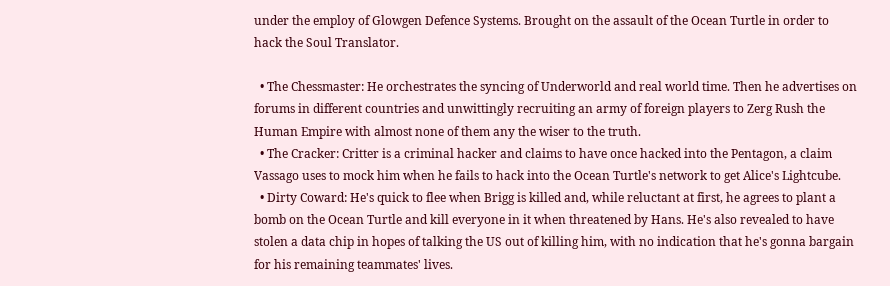under the employ of Glowgen Defence Systems. Brought on the assault of the Ocean Turtle in order to hack the Soul Translator.

  • The Chessmaster: He orchestrates the syncing of Underworld and real world time. Then he advertises on forums in different countries and unwittingly recruiting an army of foreign players to Zerg Rush the Human Empire with almost none of them any the wiser to the truth.
  • The Cracker: Critter is a criminal hacker and claims to have once hacked into the Pentagon, a claim Vassago uses to mock him when he fails to hack into the Ocean Turtle's network to get Alice's Lightcube.
  • Dirty Coward: He's quick to flee when Brigg is killed and, while reluctant at first, he agrees to plant a bomb on the Ocean Turtle and kill everyone in it when threatened by Hans. He's also revealed to have stolen a data chip in hopes of talking the US out of killing him, with no indication that he's gonna bargain for his remaining teammates' lives.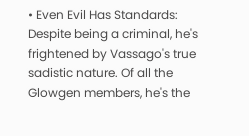• Even Evil Has Standards: Despite being a criminal, he's frightened by Vassago's true sadistic nature. Of all the Glowgen members, he's the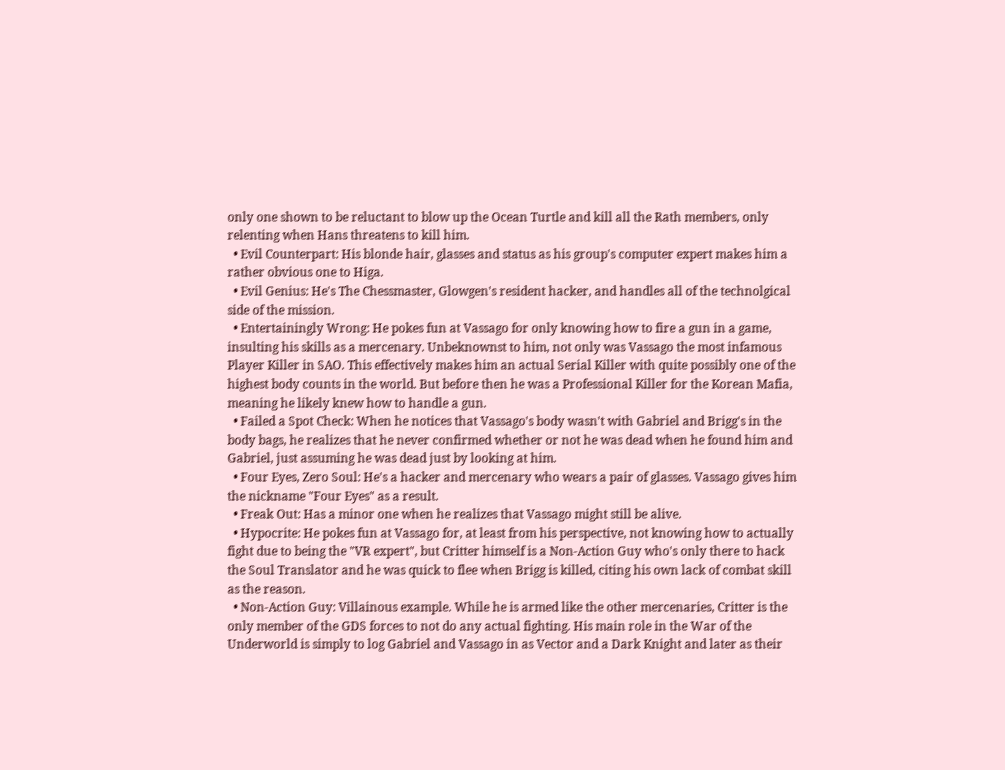only one shown to be reluctant to blow up the Ocean Turtle and kill all the Rath members, only relenting when Hans threatens to kill him.
  • Evil Counterpart: His blonde hair, glasses and status as his group's computer expert makes him a rather obvious one to Higa.
  • Evil Genius: He's The Chessmaster, Glowgen's resident hacker, and handles all of the technolgical side of the mission.
  • Entertainingly Wrong: He pokes fun at Vassago for only knowing how to fire a gun in a game, insulting his skills as a mercenary. Unbeknownst to him, not only was Vassago the most infamous Player Killer in SAO. This effectively makes him an actual Serial Killer with quite possibly one of the highest body counts in the world. But before then he was a Professional Killer for the Korean Mafia, meaning he likely knew how to handle a gun.
  • Failed a Spot Check: When he notices that Vassago's body wasn't with Gabriel and Brigg's in the body bags, he realizes that he never confirmed whether or not he was dead when he found him and Gabriel, just assuming he was dead just by looking at him.
  • Four Eyes, Zero Soul: He's a hacker and mercenary who wears a pair of glasses. Vassago gives him the nickname "Four Eyes" as a result.
  • Freak Out: Has a minor one when he realizes that Vassago might still be alive.
  • Hypocrite: He pokes fun at Vassago for, at least from his perspective, not knowing how to actually fight due to being the "VR expert", but Critter himself is a Non-Action Guy who's only there to hack the Soul Translator and he was quick to flee when Brigg is killed, citing his own lack of combat skill as the reason.
  • Non-Action Guy: Villainous example. While he is armed like the other mercenaries, Critter is the only member of the GDS forces to not do any actual fighting. His main role in the War of the Underworld is simply to log Gabriel and Vassago in as Vector and a Dark Knight and later as their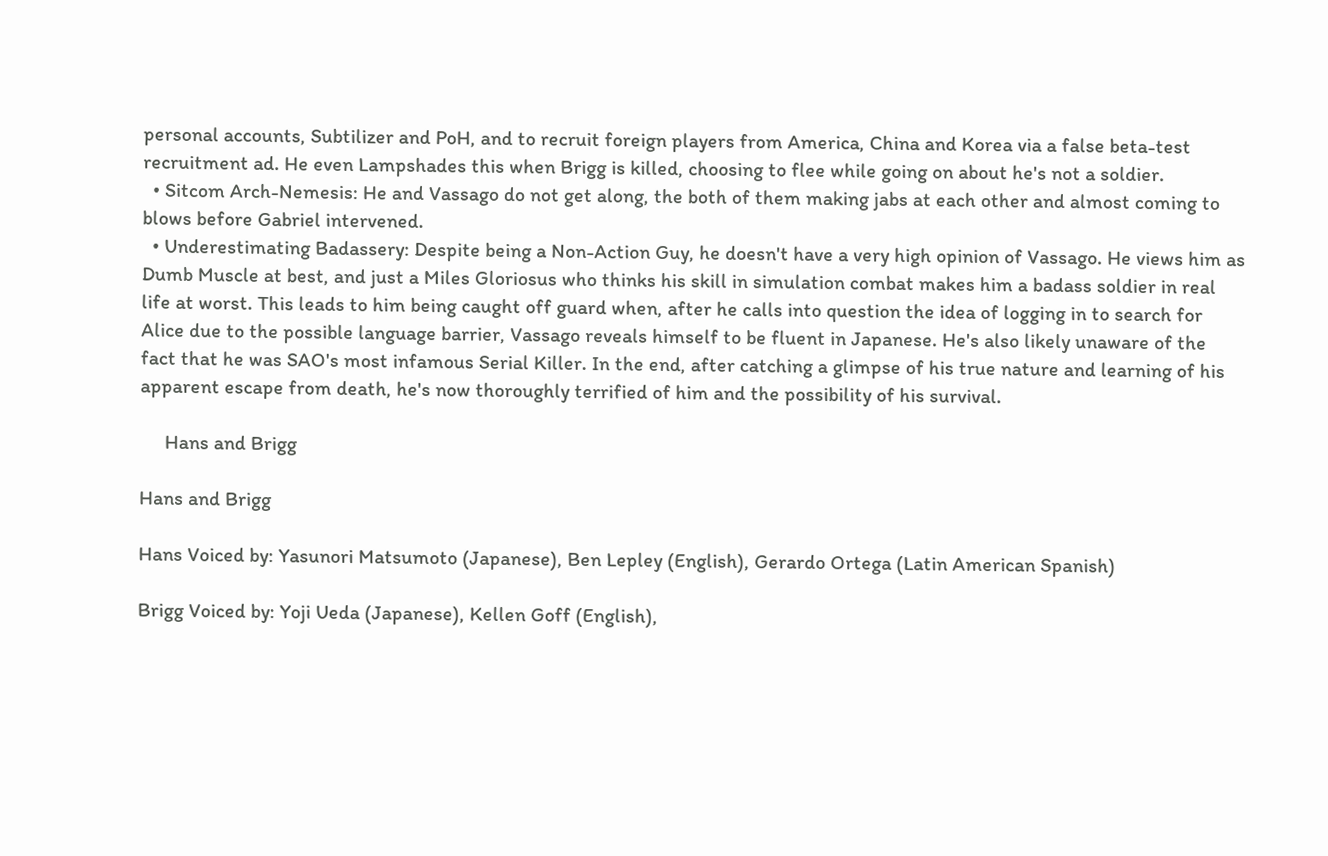personal accounts, Subtilizer and PoH, and to recruit foreign players from America, China and Korea via a false beta-test recruitment ad. He even Lampshades this when Brigg is killed, choosing to flee while going on about he's not a soldier.
  • Sitcom Arch-Nemesis: He and Vassago do not get along, the both of them making jabs at each other and almost coming to blows before Gabriel intervened.
  • Underestimating Badassery: Despite being a Non-Action Guy, he doesn't have a very high opinion of Vassago. He views him as Dumb Muscle at best, and just a Miles Gloriosus who thinks his skill in simulation combat makes him a badass soldier in real life at worst. This leads to him being caught off guard when, after he calls into question the idea of logging in to search for Alice due to the possible language barrier, Vassago reveals himself to be fluent in Japanese. He's also likely unaware of the fact that he was SAO's most infamous Serial Killer. In the end, after catching a glimpse of his true nature and learning of his apparent escape from death, he's now thoroughly terrified of him and the possibility of his survival.

     Hans and Brigg

Hans and Brigg

Hans Voiced by: Yasunori Matsumoto (Japanese), Ben Lepley (English), Gerardo Ortega (Latin American Spanish)

Brigg Voiced by: Yoji Ueda (Japanese), Kellen Goff (English),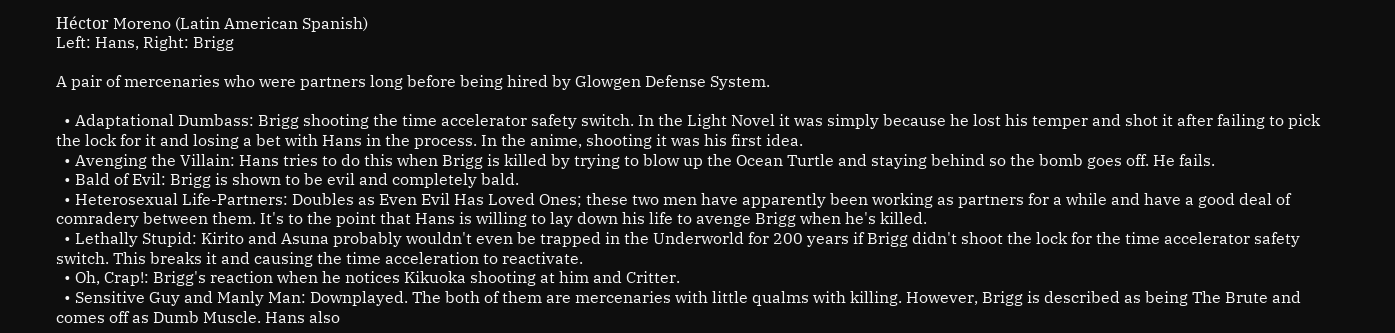Héctor Moreno (Latin American Spanish)
Left: Hans, Right: Brigg

A pair of mercenaries who were partners long before being hired by Glowgen Defense System.

  • Adaptational Dumbass: Brigg shooting the time accelerator safety switch. In the Light Novel it was simply because he lost his temper and shot it after failing to pick the lock for it and losing a bet with Hans in the process. In the anime, shooting it was his first idea.
  • Avenging the Villain: Hans tries to do this when Brigg is killed by trying to blow up the Ocean Turtle and staying behind so the bomb goes off. He fails.
  • Bald of Evil: Brigg is shown to be evil and completely bald.
  • Heterosexual Life-Partners: Doubles as Even Evil Has Loved Ones; these two men have apparently been working as partners for a while and have a good deal of comradery between them. It's to the point that Hans is willing to lay down his life to avenge Brigg when he's killed.
  • Lethally Stupid: Kirito and Asuna probably wouldn't even be trapped in the Underworld for 200 years if Brigg didn't shoot the lock for the time accelerator safety switch. This breaks it and causing the time acceleration to reactivate.
  • Oh, Crap!: Brigg's reaction when he notices Kikuoka shooting at him and Critter.
  • Sensitive Guy and Manly Man: Downplayed. The both of them are mercenaries with little qualms with killing. However, Brigg is described as being The Brute and comes off as Dumb Muscle. Hans also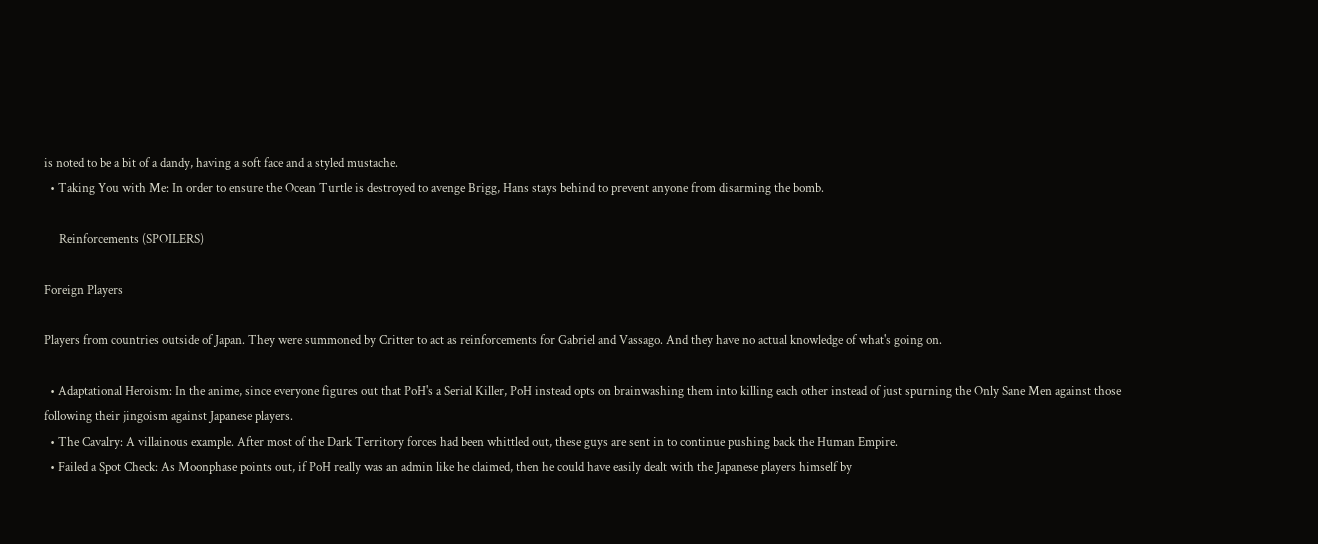is noted to be a bit of a dandy, having a soft face and a styled mustache.
  • Taking You with Me: In order to ensure the Ocean Turtle is destroyed to avenge Brigg, Hans stays behind to prevent anyone from disarming the bomb.

     Reinforcements (SPOILERS)

Foreign Players

Players from countries outside of Japan. They were summoned by Critter to act as reinforcements for Gabriel and Vassago. And they have no actual knowledge of what's going on.

  • Adaptational Heroism: In the anime, since everyone figures out that PoH's a Serial Killer, PoH instead opts on brainwashing them into killing each other instead of just spurning the Only Sane Men against those following their jingoism against Japanese players.
  • The Cavalry: A villainous example. After most of the Dark Territory forces had been whittled out, these guys are sent in to continue pushing back the Human Empire.
  • Failed a Spot Check: As Moonphase points out, if PoH really was an admin like he claimed, then he could have easily dealt with the Japanese players himself by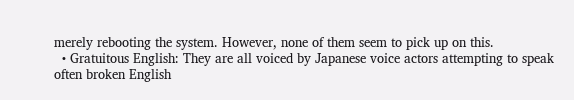merely rebooting the system. However, none of them seem to pick up on this.
  • Gratuitous English: They are all voiced by Japanese voice actors attempting to speak often broken English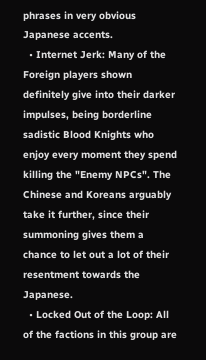phrases in very obvious Japanese accents.
  • Internet Jerk: Many of the Foreign players shown definitely give into their darker impulses, being borderline sadistic Blood Knights who enjoy every moment they spend killing the "Enemy NPCs". The Chinese and Koreans arguably take it further, since their summoning gives them a chance to let out a lot of their resentment towards the Japanese.
  • Locked Out of the Loop: All of the factions in this group are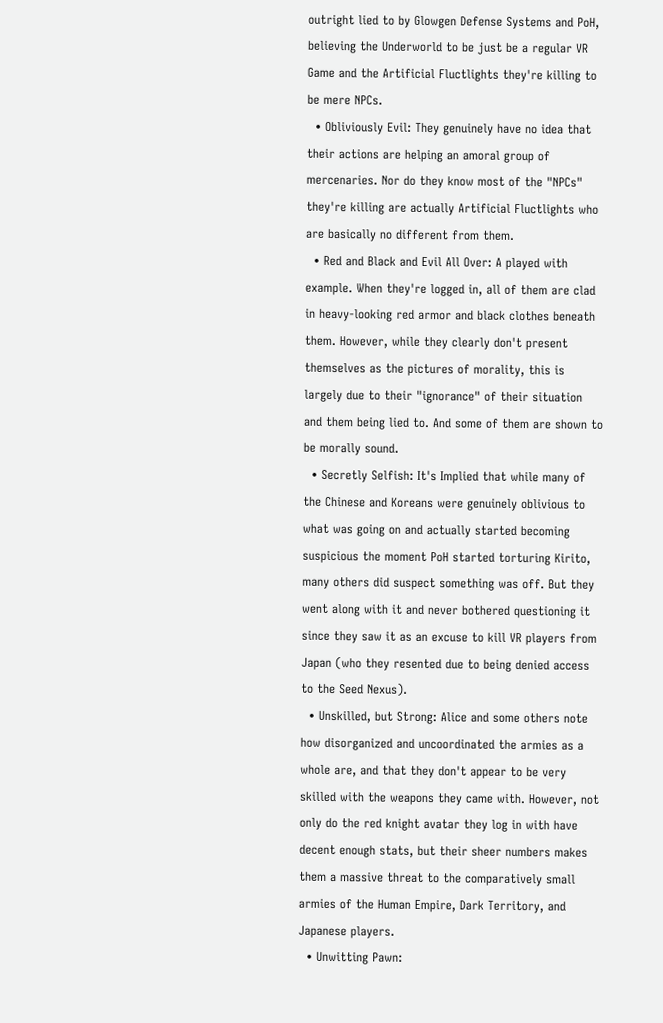outright lied to by Glowgen Defense Systems and PoH, believing the Underworld to be just be a regular VR Game and the Artificial Fluctlights they're killing to be mere NPCs.
  • Obliviously Evil: They genuinely have no idea that their actions are helping an amoral group of mercenaries. Nor do they know most of the "NPCs" they're killing are actually Artificial Fluctlights who are basically no different from them.
  • Red and Black and Evil All Over: A played with example. When they're logged in, all of them are clad in heavy-looking red armor and black clothes beneath them. However, while they clearly don't present themselves as the pictures of morality, this is largely due to their "ignorance" of their situation and them being lied to. And some of them are shown to be morally sound.
  • Secretly Selfish: It's Implied that while many of the Chinese and Koreans were genuinely oblivious to what was going on and actually started becoming suspicious the moment PoH started torturing Kirito, many others did suspect something was off. But they went along with it and never bothered questioning it since they saw it as an excuse to kill VR players from Japan (who they resented due to being denied access to the Seed Nexus).
  • Unskilled, but Strong: Alice and some others note how disorganized and uncoordinated the armies as a whole are, and that they don't appear to be very skilled with the weapons they came with. However, not only do the red knight avatar they log in with have decent enough stats, but their sheer numbers makes them a massive threat to the comparatively small armies of the Human Empire, Dark Territory, and Japanese players.
  • Unwitting Pawn: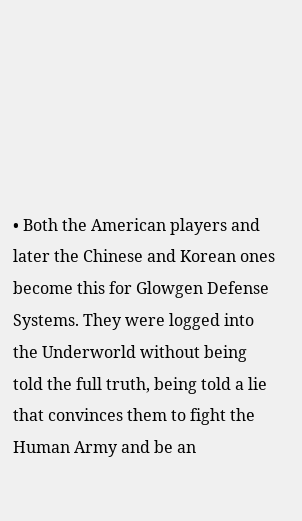• Both the American players and later the Chinese and Korean ones become this for Glowgen Defense Systems. They were logged into the Underworld without being told the full truth, being told a lie that convinces them to fight the Human Army and be an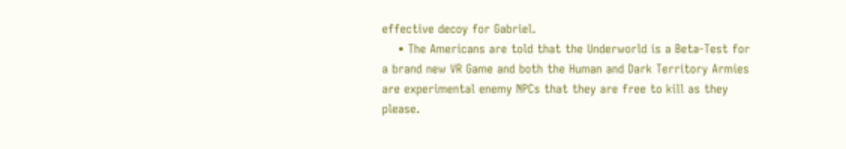effective decoy for Gabriel.
    • The Americans are told that the Underworld is a Beta-Test for a brand new VR Game and both the Human and Dark Territory Armies are experimental enemy NPCs that they are free to kill as they please.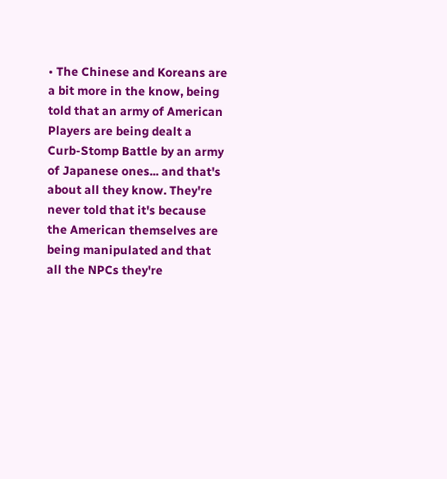• The Chinese and Koreans are a bit more in the know, being told that an army of American Players are being dealt a Curb-Stomp Battle by an army of Japanese ones... and that's about all they know. They're never told that it's because the American themselves are being manipulated and that all the NPCs they're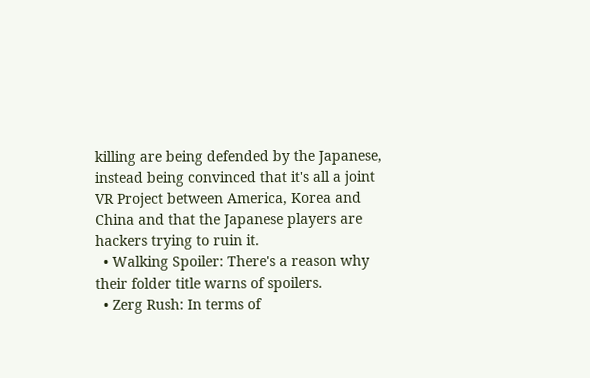killing are being defended by the Japanese, instead being convinced that it's all a joint VR Project between America, Korea and China and that the Japanese players are hackers trying to ruin it.
  • Walking Spoiler: There's a reason why their folder title warns of spoilers.
  • Zerg Rush: In terms of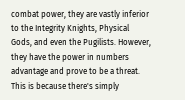combat power, they are vastly inferior to the Integrity Knights, Physical Gods, and even the Pugilists. However, they have the power in numbers advantage and prove to be a threat. This is because there's simply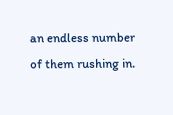an endless number of them rushing in.